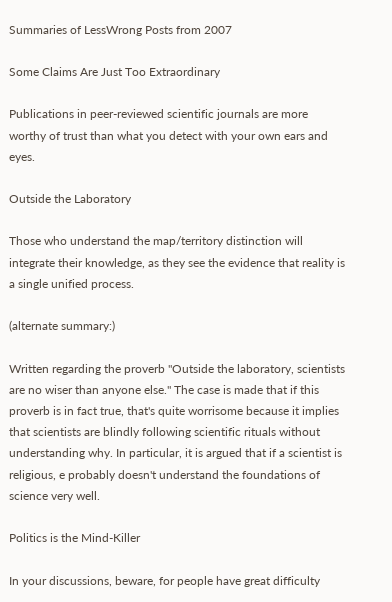Summaries of LessWrong Posts from 2007

Some Claims Are Just Too Extraordinary

Publications in peer-reviewed scientific journals are more worthy of trust than what you detect with your own ears and eyes.

Outside the Laboratory

Those who understand the map/territory distinction will integrate their knowledge, as they see the evidence that reality is a single unified process.

(alternate summary:)

Written regarding the proverb "Outside the laboratory, scientists are no wiser than anyone else." The case is made that if this proverb is in fact true, that's quite worrisome because it implies that scientists are blindly following scientific rituals without understanding why. In particular, it is argued that if a scientist is religious, e probably doesn't understand the foundations of science very well.

Politics is the Mind-Killer

In your discussions, beware, for people have great difficulty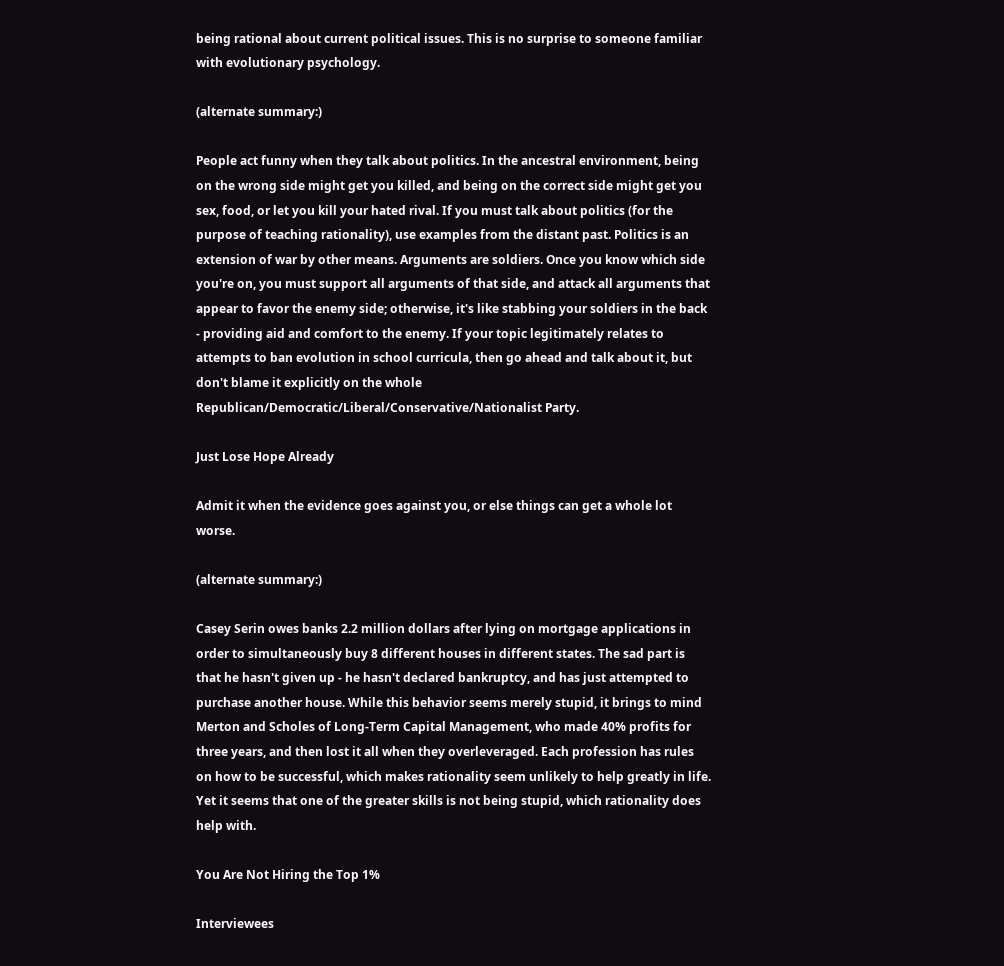being rational about current political issues. This is no surprise to someone familiar with evolutionary psychology.

(alternate summary:)

People act funny when they talk about politics. In the ancestral environment, being on the wrong side might get you killed, and being on the correct side might get you sex, food, or let you kill your hated rival. If you must talk about politics (for the purpose of teaching rationality), use examples from the distant past. Politics is an extension of war by other means. Arguments are soldiers. Once you know which side you're on, you must support all arguments of that side, and attack all arguments that appear to favor the enemy side; otherwise, it's like stabbing your soldiers in the back - providing aid and comfort to the enemy. If your topic legitimately relates to attempts to ban evolution in school curricula, then go ahead and talk about it, but don't blame it explicitly on the whole Republican/Democratic/Liberal/Conservative/Nationalist Party.

Just Lose Hope Already

Admit it when the evidence goes against you, or else things can get a whole lot worse.

(alternate summary:)

Casey Serin owes banks 2.2 million dollars after lying on mortgage applications in order to simultaneously buy 8 different houses in different states. The sad part is that he hasn't given up - he hasn't declared bankruptcy, and has just attempted to purchase another house. While this behavior seems merely stupid, it brings to mind Merton and Scholes of Long-Term Capital Management, who made 40% profits for three years, and then lost it all when they overleveraged. Each profession has rules on how to be successful, which makes rationality seem unlikely to help greatly in life. Yet it seems that one of the greater skills is not being stupid, which rationality does help with.

You Are Not Hiring the Top 1%

Interviewees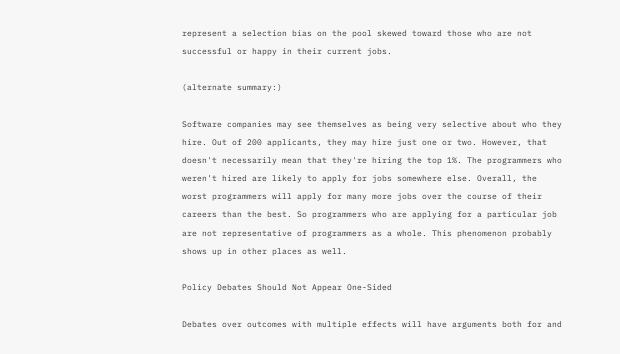represent a selection bias on the pool skewed toward those who are not successful or happy in their current jobs.

(alternate summary:)

Software companies may see themselves as being very selective about who they hire. Out of 200 applicants, they may hire just one or two. However, that doesn't necessarily mean that they're hiring the top 1%. The programmers who weren't hired are likely to apply for jobs somewhere else. Overall, the worst programmers will apply for many more jobs over the course of their careers than the best. So programmers who are applying for a particular job are not representative of programmers as a whole. This phenomenon probably shows up in other places as well.

Policy Debates Should Not Appear One-Sided

Debates over outcomes with multiple effects will have arguments both for and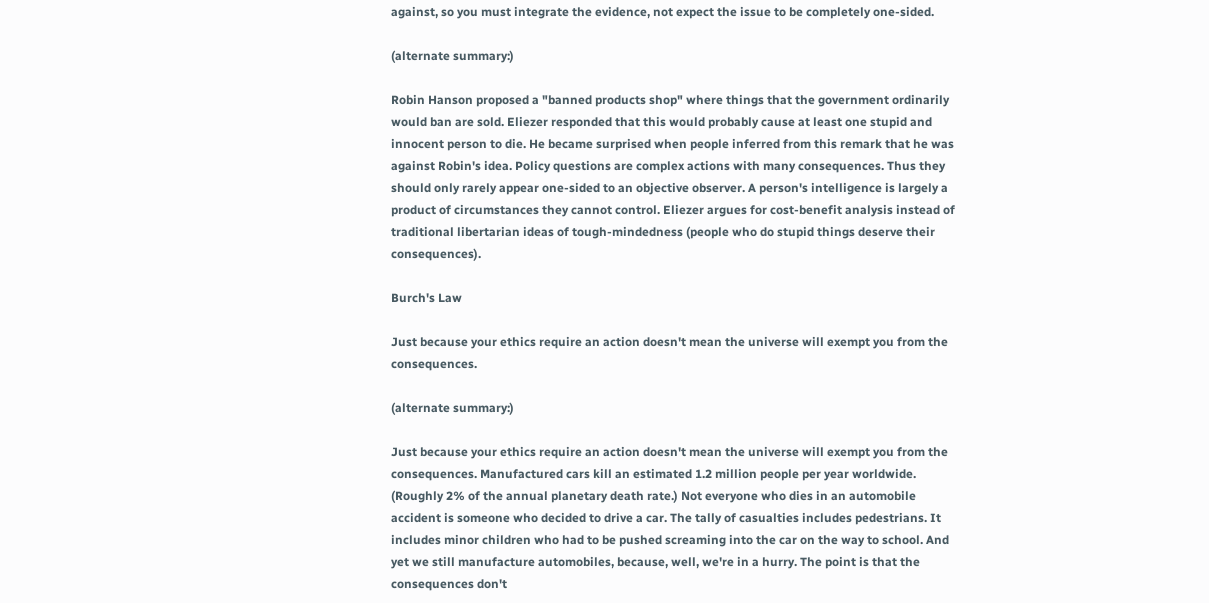against, so you must integrate the evidence, not expect the issue to be completely one-sided.

(alternate summary:)

Robin Hanson proposed a "banned products shop" where things that the government ordinarily would ban are sold. Eliezer responded that this would probably cause at least one stupid and innocent person to die. He became surprised when people inferred from this remark that he was against Robin's idea. Policy questions are complex actions with many consequences. Thus they should only rarely appear one-sided to an objective observer. A person's intelligence is largely a product of circumstances they cannot control. Eliezer argues for cost-benefit analysis instead of traditional libertarian ideas of tough-mindedness (people who do stupid things deserve their consequences).

Burch's Law

Just because your ethics require an action doesn't mean the universe will exempt you from the consequences.

(alternate summary:)

Just because your ethics require an action doesn't mean the universe will exempt you from the consequences. Manufactured cars kill an estimated 1.2 million people per year worldwide. (Roughly 2% of the annual planetary death rate.) Not everyone who dies in an automobile accident is someone who decided to drive a car. The tally of casualties includes pedestrians. It includes minor children who had to be pushed screaming into the car on the way to school. And yet we still manufacture automobiles, because, well, we're in a hurry. The point is that the consequences don't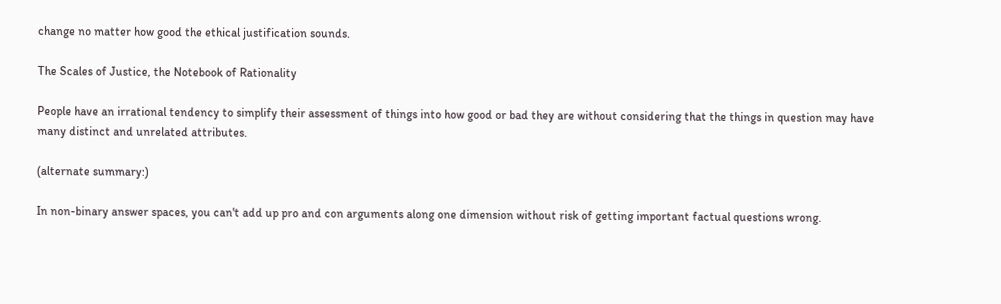change no matter how good the ethical justification sounds.

The Scales of Justice, the Notebook of Rationality

People have an irrational tendency to simplify their assessment of things into how good or bad they are without considering that the things in question may have many distinct and unrelated attributes.

(alternate summary:)

In non-binary answer spaces, you can't add up pro and con arguments along one dimension without risk of getting important factual questions wrong.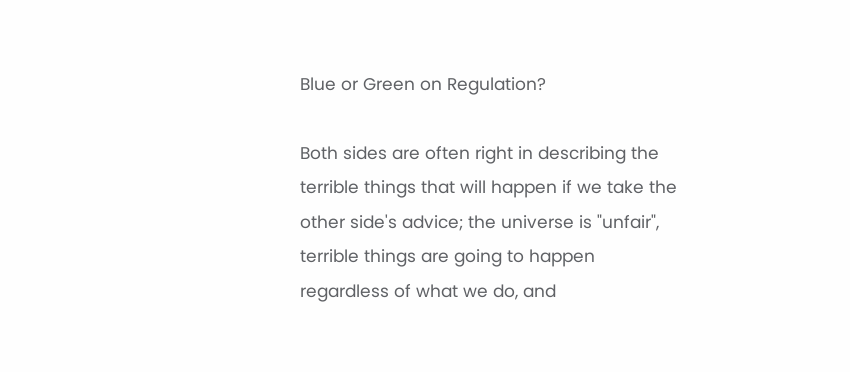Blue or Green on Regulation?

Both sides are often right in describing the terrible things that will happen if we take the other side's advice; the universe is "unfair", terrible things are going to happen regardless of what we do, and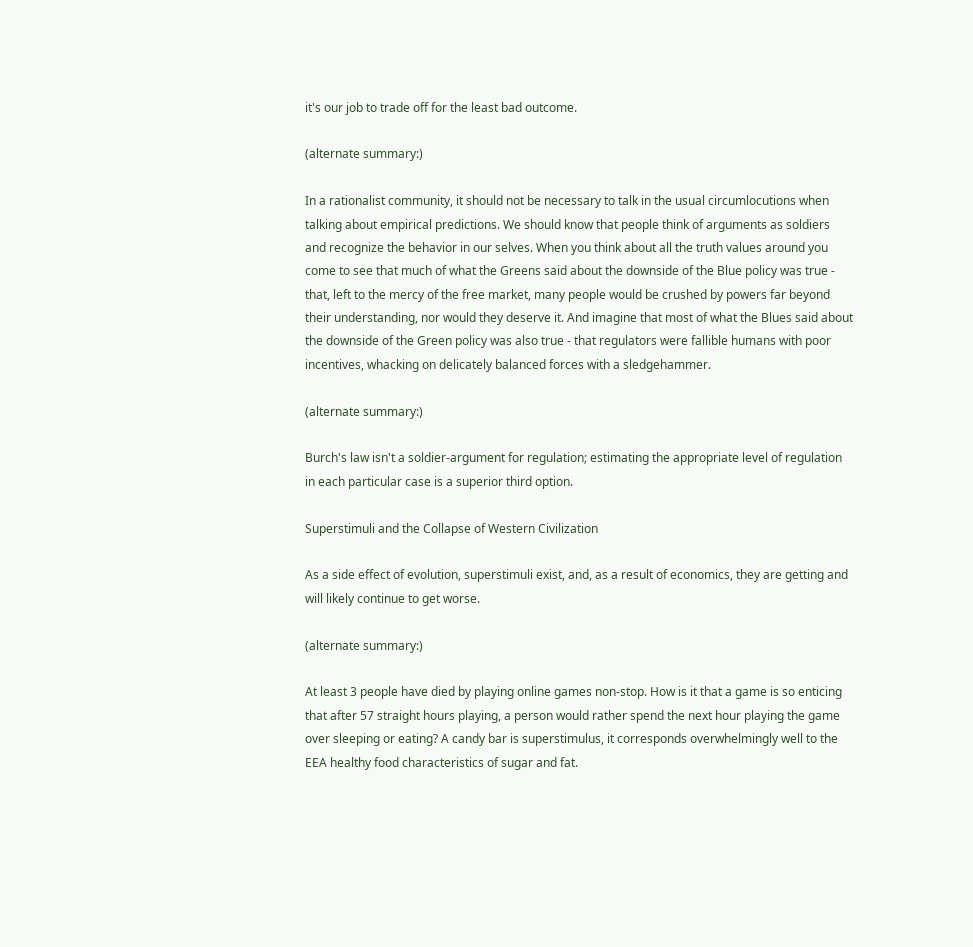it's our job to trade off for the least bad outcome.

(alternate summary:)

In a rationalist community, it should not be necessary to talk in the usual circumlocutions when talking about empirical predictions. We should know that people think of arguments as soldiers and recognize the behavior in our selves. When you think about all the truth values around you come to see that much of what the Greens said about the downside of the Blue policy was true - that, left to the mercy of the free market, many people would be crushed by powers far beyond their understanding, nor would they deserve it. And imagine that most of what the Blues said about the downside of the Green policy was also true - that regulators were fallible humans with poor incentives, whacking on delicately balanced forces with a sledgehammer.

(alternate summary:)

Burch's law isn't a soldier-argument for regulation; estimating the appropriate level of regulation in each particular case is a superior third option.

Superstimuli and the Collapse of Western Civilization

As a side effect of evolution, superstimuli exist, and, as a result of economics, they are getting and will likely continue to get worse.

(alternate summary:)

At least 3 people have died by playing online games non-stop. How is it that a game is so enticing that after 57 straight hours playing, a person would rather spend the next hour playing the game over sleeping or eating? A candy bar is superstimulus, it corresponds overwhelmingly well to the EEA healthy food characteristics of sugar and fat.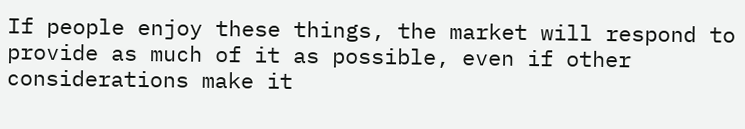If people enjoy these things, the market will respond to provide as much of it as possible, even if other considerations make it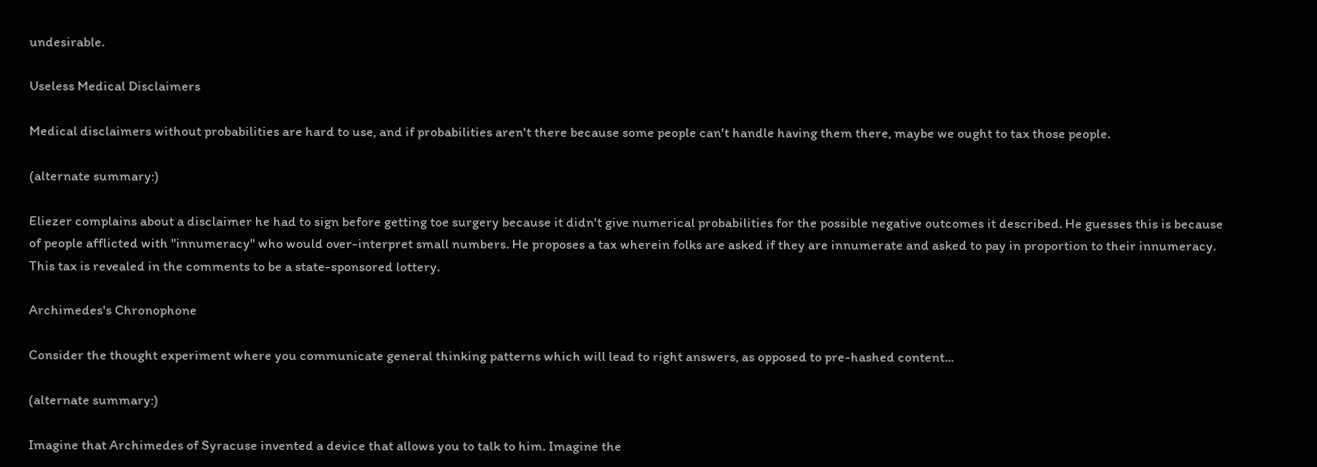undesirable.

Useless Medical Disclaimers

Medical disclaimers without probabilities are hard to use, and if probabilities aren't there because some people can't handle having them there, maybe we ought to tax those people.

(alternate summary:)

Eliezer complains about a disclaimer he had to sign before getting toe surgery because it didn't give numerical probabilities for the possible negative outcomes it described. He guesses this is because of people afflicted with "innumeracy" who would over-interpret small numbers. He proposes a tax wherein folks are asked if they are innumerate and asked to pay in proportion to their innumeracy. This tax is revealed in the comments to be a state-sponsored lottery.

Archimedes's Chronophone

Consider the thought experiment where you communicate general thinking patterns which will lead to right answers, as opposed to pre-hashed content...

(alternate summary:)

Imagine that Archimedes of Syracuse invented a device that allows you to talk to him. Imagine the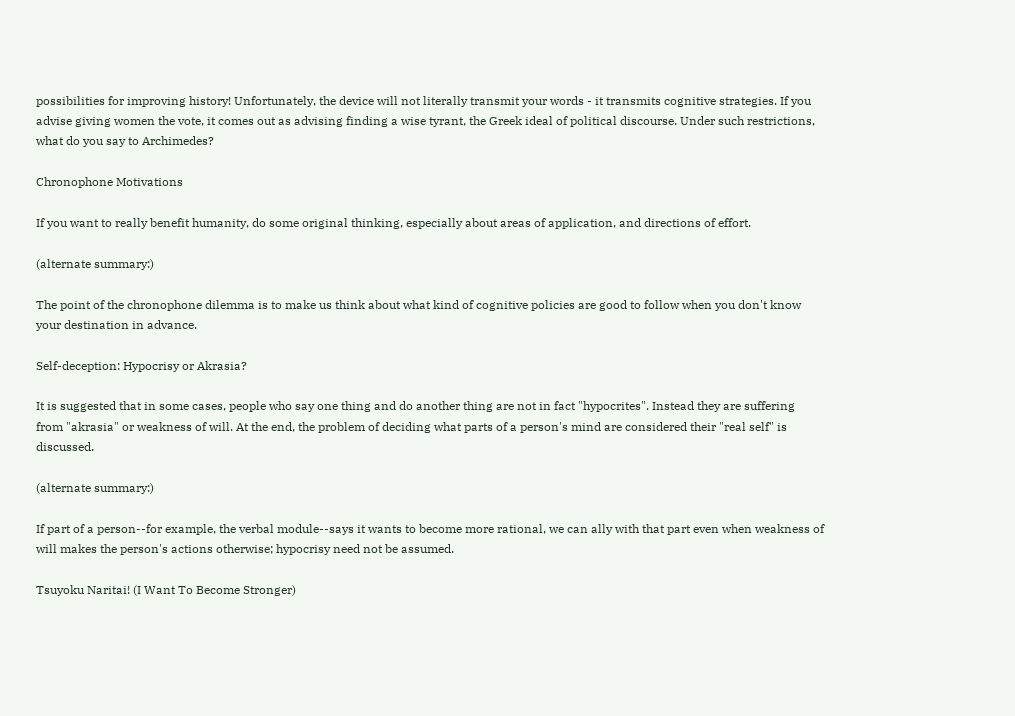possibilities for improving history! Unfortunately, the device will not literally transmit your words - it transmits cognitive strategies. If you advise giving women the vote, it comes out as advising finding a wise tyrant, the Greek ideal of political discourse. Under such restrictions, what do you say to Archimedes?

Chronophone Motivations

If you want to really benefit humanity, do some original thinking, especially about areas of application, and directions of effort.

(alternate summary:)

The point of the chronophone dilemma is to make us think about what kind of cognitive policies are good to follow when you don't know your destination in advance.

Self-deception: Hypocrisy or Akrasia?

It is suggested that in some cases, people who say one thing and do another thing are not in fact "hypocrites". Instead they are suffering from "akrasia" or weakness of will. At the end, the problem of deciding what parts of a person's mind are considered their "real self" is discussed.

(alternate summary:)

If part of a person--for example, the verbal module--says it wants to become more rational, we can ally with that part even when weakness of will makes the person's actions otherwise; hypocrisy need not be assumed.

Tsuyoku Naritai! (I Want To Become Stronger)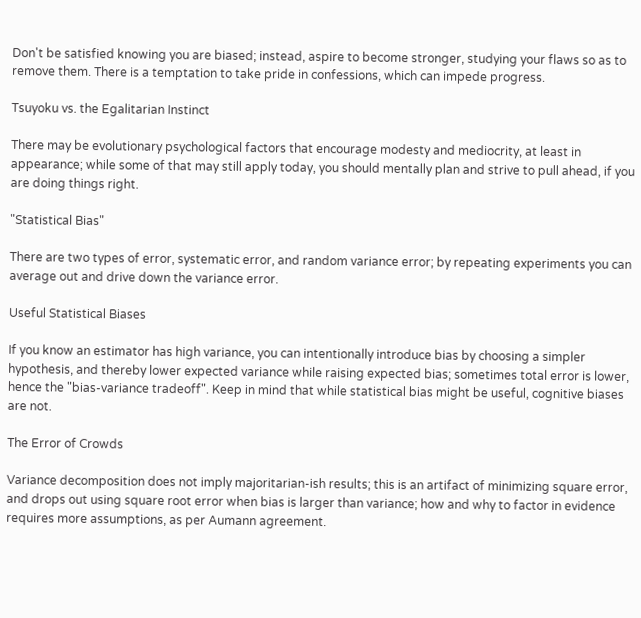Don't be satisfied knowing you are biased; instead, aspire to become stronger, studying your flaws so as to remove them. There is a temptation to take pride in confessions, which can impede progress.

Tsuyoku vs. the Egalitarian Instinct

There may be evolutionary psychological factors that encourage modesty and mediocrity, at least in appearance; while some of that may still apply today, you should mentally plan and strive to pull ahead, if you are doing things right.

"Statistical Bias"

There are two types of error, systematic error, and random variance error; by repeating experiments you can average out and drive down the variance error.

Useful Statistical Biases

If you know an estimator has high variance, you can intentionally introduce bias by choosing a simpler hypothesis, and thereby lower expected variance while raising expected bias; sometimes total error is lower, hence the "bias-variance tradeoff". Keep in mind that while statistical bias might be useful, cognitive biases are not.

The Error of Crowds

Variance decomposition does not imply majoritarian-ish results; this is an artifact of minimizing square error, and drops out using square root error when bias is larger than variance; how and why to factor in evidence requires more assumptions, as per Aumann agreement.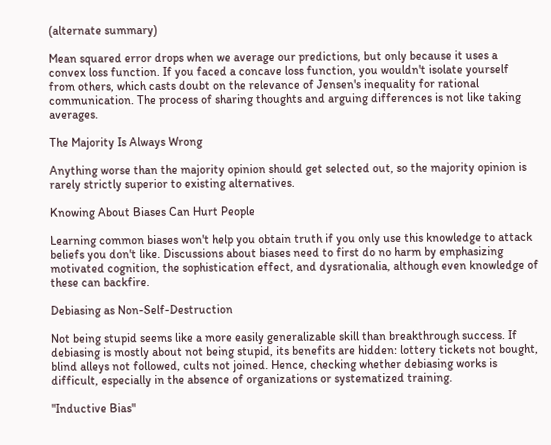(alternate summary)

Mean squared error drops when we average our predictions, but only because it uses a convex loss function. If you faced a concave loss function, you wouldn't isolate yourself from others, which casts doubt on the relevance of Jensen's inequality for rational communication. The process of sharing thoughts and arguing differences is not like taking averages.

The Majority Is Always Wrong

Anything worse than the majority opinion should get selected out, so the majority opinion is rarely strictly superior to existing alternatives.

Knowing About Biases Can Hurt People

Learning common biases won't help you obtain truth if you only use this knowledge to attack beliefs you don't like. Discussions about biases need to first do no harm by emphasizing motivated cognition, the sophistication effect, and dysrationalia, although even knowledge of these can backfire.

Debiasing as Non-Self-Destruction

Not being stupid seems like a more easily generalizable skill than breakthrough success. If debiasing is mostly about not being stupid, its benefits are hidden: lottery tickets not bought, blind alleys not followed, cults not joined. Hence, checking whether debiasing works is difficult, especially in the absence of organizations or systematized training.

"Inductive Bias"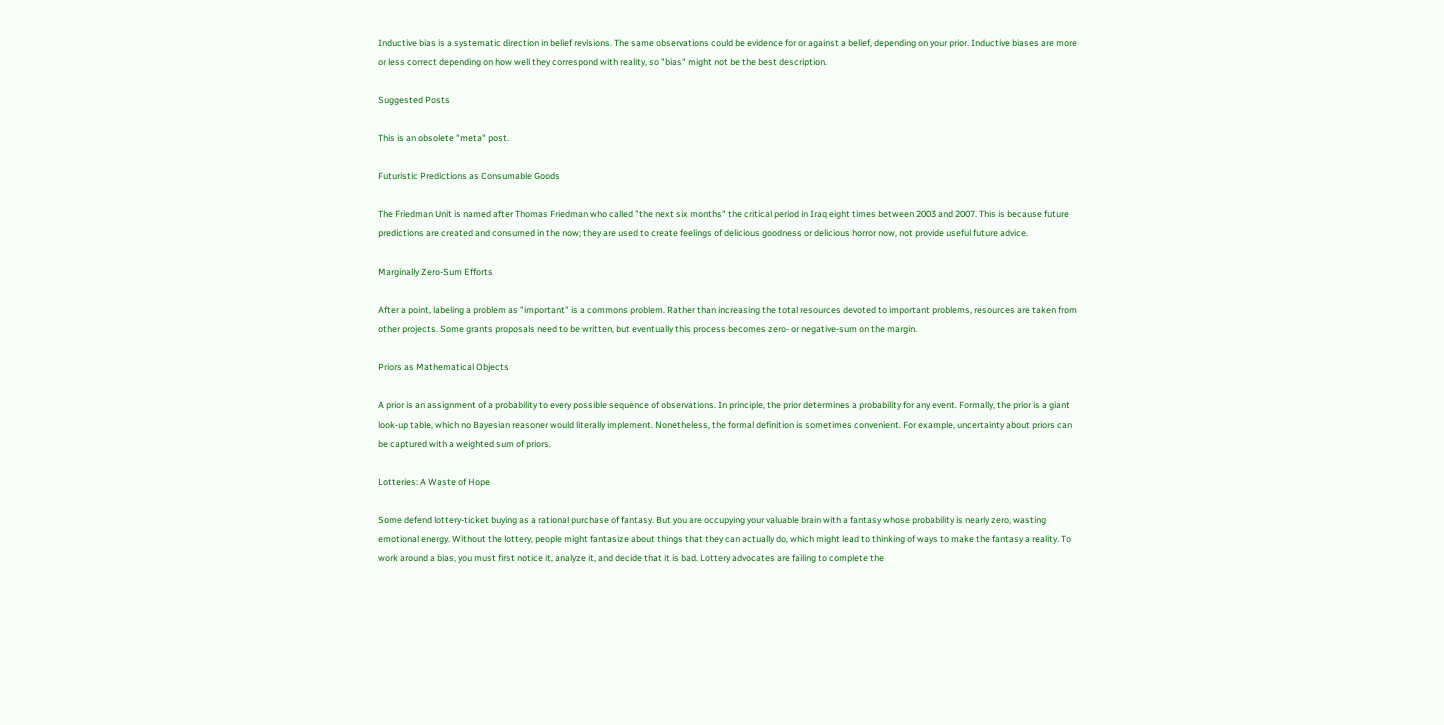Inductive bias is a systematic direction in belief revisions. The same observations could be evidence for or against a belief, depending on your prior. Inductive biases are more or less correct depending on how well they correspond with reality, so "bias" might not be the best description.

Suggested Posts

This is an obsolete "meta" post.

Futuristic Predictions as Consumable Goods

The Friedman Unit is named after Thomas Friedman who called "the next six months" the critical period in Iraq eight times between 2003 and 2007. This is because future predictions are created and consumed in the now; they are used to create feelings of delicious goodness or delicious horror now, not provide useful future advice.

Marginally Zero-Sum Efforts

After a point, labeling a problem as "important" is a commons problem. Rather than increasing the total resources devoted to important problems, resources are taken from other projects. Some grants proposals need to be written, but eventually this process becomes zero- or negative-sum on the margin.

Priors as Mathematical Objects

A prior is an assignment of a probability to every possible sequence of observations. In principle, the prior determines a probability for any event. Formally, the prior is a giant look-up table, which no Bayesian reasoner would literally implement. Nonetheless, the formal definition is sometimes convenient. For example, uncertainty about priors can be captured with a weighted sum of priors.

Lotteries: A Waste of Hope

Some defend lottery-ticket buying as a rational purchase of fantasy. But you are occupying your valuable brain with a fantasy whose probability is nearly zero, wasting emotional energy. Without the lottery, people might fantasize about things that they can actually do, which might lead to thinking of ways to make the fantasy a reality. To work around a bias, you must first notice it, analyze it, and decide that it is bad. Lottery advocates are failing to complete the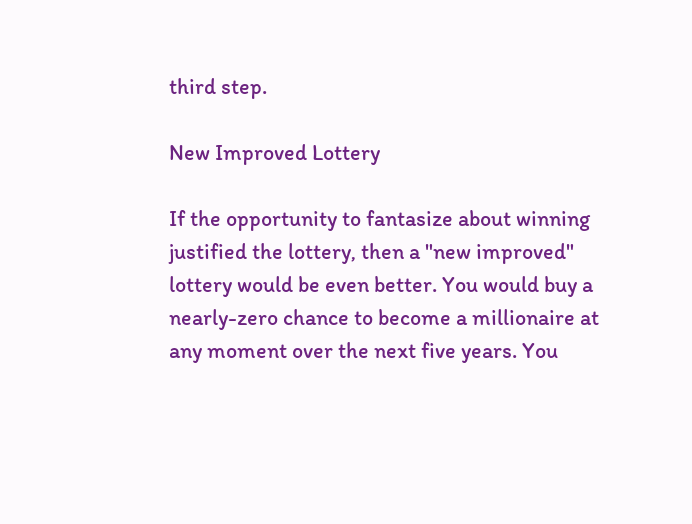third step.

New Improved Lottery

If the opportunity to fantasize about winning justified the lottery, then a "new improved" lottery would be even better. You would buy a nearly-zero chance to become a millionaire at any moment over the next five years. You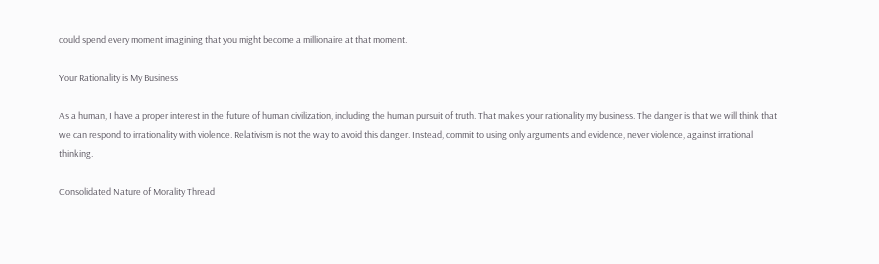could spend every moment imagining that you might become a millionaire at that moment.

Your Rationality is My Business

As a human, I have a proper interest in the future of human civilization, including the human pursuit of truth. That makes your rationality my business. The danger is that we will think that we can respond to irrationality with violence. Relativism is not the way to avoid this danger. Instead, commit to using only arguments and evidence, never violence, against irrational thinking.

Consolidated Nature of Morality Thread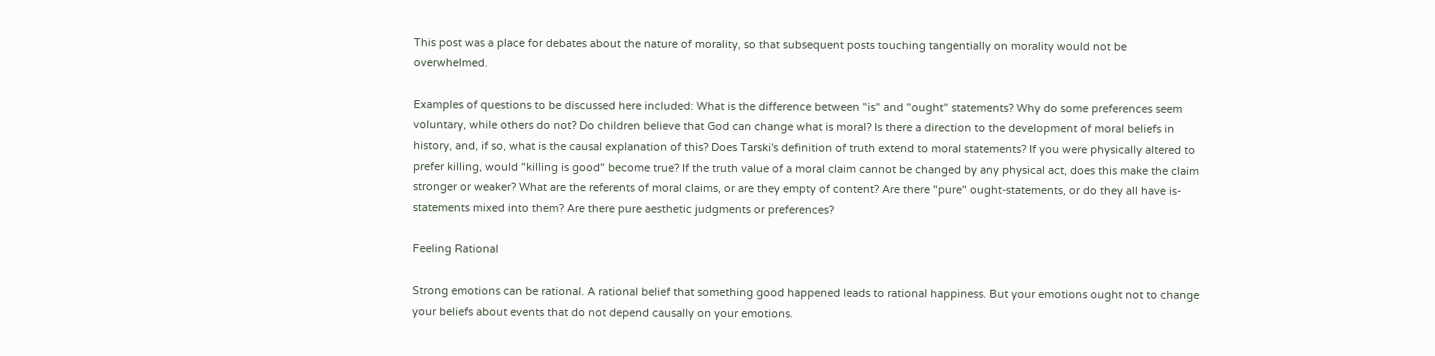This post was a place for debates about the nature of morality, so that subsequent posts touching tangentially on morality would not be overwhelmed.

Examples of questions to be discussed here included: What is the difference between "is" and "ought" statements? Why do some preferences seem voluntary, while others do not? Do children believe that God can change what is moral? Is there a direction to the development of moral beliefs in history, and, if so, what is the causal explanation of this? Does Tarski's definition of truth extend to moral statements? If you were physically altered to prefer killing, would "killing is good" become true? If the truth value of a moral claim cannot be changed by any physical act, does this make the claim stronger or weaker? What are the referents of moral claims, or are they empty of content? Are there "pure" ought-statements, or do they all have is-statements mixed into them? Are there pure aesthetic judgments or preferences?

Feeling Rational

Strong emotions can be rational. A rational belief that something good happened leads to rational happiness. But your emotions ought not to change your beliefs about events that do not depend causally on your emotions.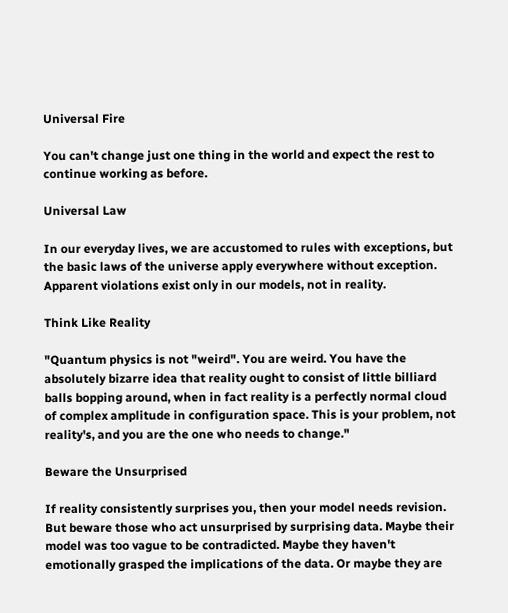Universal Fire

You can't change just one thing in the world and expect the rest to continue working as before.

Universal Law

In our everyday lives, we are accustomed to rules with exceptions, but the basic laws of the universe apply everywhere without exception. Apparent violations exist only in our models, not in reality.

Think Like Reality

"Quantum physics is not "weird". You are weird. You have the absolutely bizarre idea that reality ought to consist of little billiard balls bopping around, when in fact reality is a perfectly normal cloud of complex amplitude in configuration space. This is your problem, not reality's, and you are the one who needs to change."

Beware the Unsurprised

If reality consistently surprises you, then your model needs revision. But beware those who act unsurprised by surprising data. Maybe their model was too vague to be contradicted. Maybe they haven't emotionally grasped the implications of the data. Or maybe they are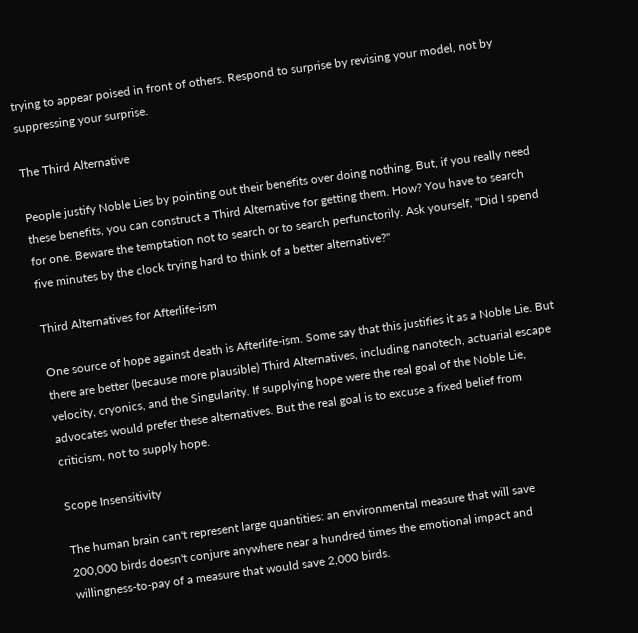trying to appear poised in front of others. Respond to surprise by revising your model, not by suppressing your surprise.

The Third Alternative

People justify Noble Lies by pointing out their benefits over doing nothing. But, if you really need these benefits, you can construct a Third Alternative for getting them. How? You have to search for one. Beware the temptation not to search or to search perfunctorily. Ask yourself, "Did I spend five minutes by the clock trying hard to think of a better alternative?"

Third Alternatives for Afterlife-ism

One source of hope against death is Afterlife-ism. Some say that this justifies it as a Noble Lie. But there are better (because more plausible) Third Alternatives, including nanotech, actuarial escape velocity, cryonics, and the Singularity. If supplying hope were the real goal of the Noble Lie, advocates would prefer these alternatives. But the real goal is to excuse a fixed belief from criticism, not to supply hope.

Scope Insensitivity

The human brain can't represent large quantities: an environmental measure that will save 200,000 birds doesn't conjure anywhere near a hundred times the emotional impact and willingness-to-pay of a measure that would save 2,000 birds.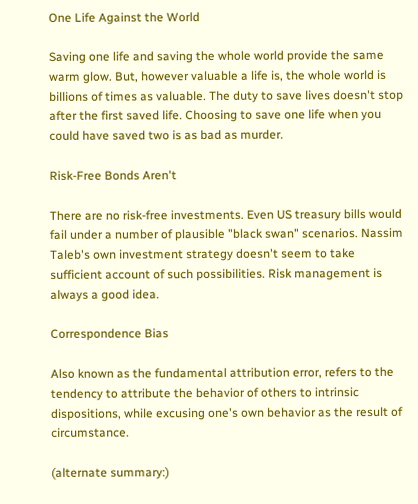One Life Against the World

Saving one life and saving the whole world provide the same warm glow. But, however valuable a life is, the whole world is billions of times as valuable. The duty to save lives doesn't stop after the first saved life. Choosing to save one life when you could have saved two is as bad as murder.

Risk-Free Bonds Aren't

There are no risk-free investments. Even US treasury bills would fail under a number of plausible "black swan" scenarios. Nassim Taleb's own investment strategy doesn't seem to take sufficient account of such possibilities. Risk management is always a good idea.

Correspondence Bias

Also known as the fundamental attribution error, refers to the tendency to attribute the behavior of others to intrinsic dispositions, while excusing one's own behavior as the result of circumstance.

(alternate summary:)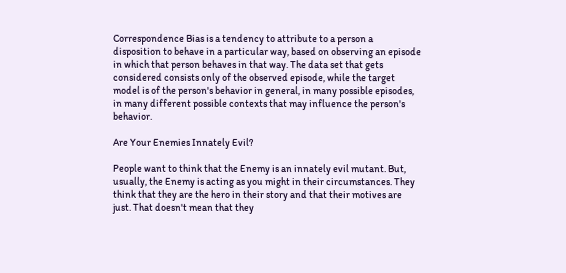Correspondence Bias is a tendency to attribute to a person a disposition to behave in a particular way, based on observing an episode in which that person behaves in that way. The data set that gets considered consists only of the observed episode, while the target model is of the person's behavior in general, in many possible episodes, in many different possible contexts that may influence the person's behavior.

Are Your Enemies Innately Evil?

People want to think that the Enemy is an innately evil mutant. But, usually, the Enemy is acting as you might in their circumstances. They think that they are the hero in their story and that their motives are just. That doesn't mean that they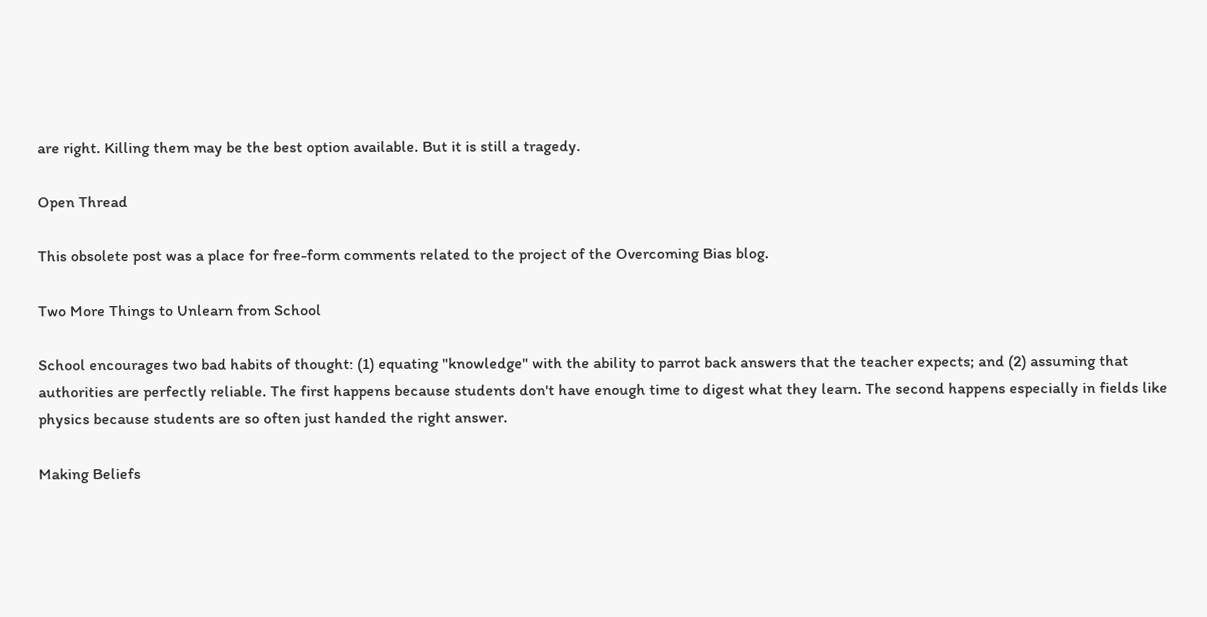are right. Killing them may be the best option available. But it is still a tragedy.

Open Thread

This obsolete post was a place for free-form comments related to the project of the Overcoming Bias blog.

Two More Things to Unlearn from School

School encourages two bad habits of thought: (1) equating "knowledge" with the ability to parrot back answers that the teacher expects; and (2) assuming that authorities are perfectly reliable. The first happens because students don't have enough time to digest what they learn. The second happens especially in fields like physics because students are so often just handed the right answer.

Making Beliefs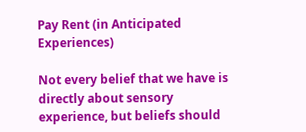Pay Rent (in Anticipated Experiences)

Not every belief that we have is directly about sensory experience, but beliefs should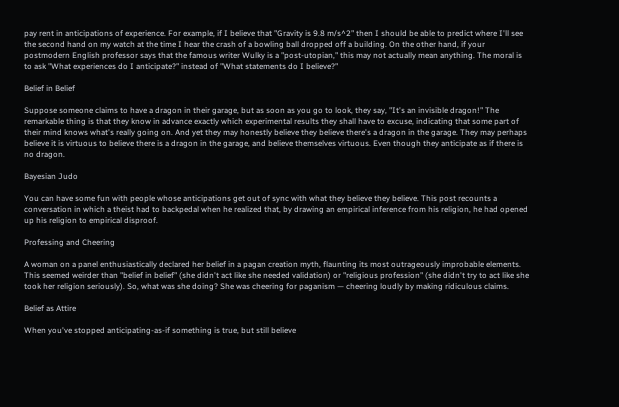pay rent in anticipations of experience. For example, if I believe that "Gravity is 9.8 m/s^2" then I should be able to predict where I'll see the second hand on my watch at the time I hear the crash of a bowling ball dropped off a building. On the other hand, if your postmodern English professor says that the famous writer Wulky is a "post-utopian," this may not actually mean anything. The moral is to ask "What experiences do I anticipate?" instead of "What statements do I believe?"

Belief in Belief

Suppose someone claims to have a dragon in their garage, but as soon as you go to look, they say, "It's an invisible dragon!" The remarkable thing is that they know in advance exactly which experimental results they shall have to excuse, indicating that some part of their mind knows what's really going on. And yet they may honestly believe they believe there's a dragon in the garage. They may perhaps believe it is virtuous to believe there is a dragon in the garage, and believe themselves virtuous. Even though they anticipate as if there is no dragon.

Bayesian Judo

You can have some fun with people whose anticipations get out of sync with what they believe they believe. This post recounts a conversation in which a theist had to backpedal when he realized that, by drawing an empirical inference from his religion, he had opened up his religion to empirical disproof.

Professing and Cheering

A woman on a panel enthusiastically declared her belief in a pagan creation myth, flaunting its most outrageously improbable elements. This seemed weirder than "belief in belief" (she didn't act like she needed validation) or "religious profession" (she didn't try to act like she took her religion seriously). So, what was she doing? She was cheering for paganism — cheering loudly by making ridiculous claims.

Belief as Attire

When you've stopped anticipating-as-if something is true, but still believe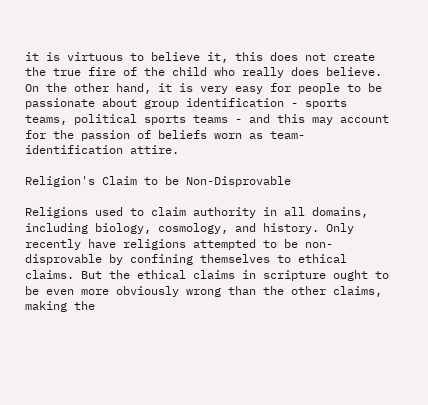it is virtuous to believe it, this does not create the true fire of the child who really does believe. On the other hand, it is very easy for people to be passionate about group identification - sports teams, political sports teams - and this may account for the passion of beliefs worn as team-identification attire.

Religion's Claim to be Non-Disprovable

Religions used to claim authority in all domains, including biology, cosmology, and history. Only recently have religions attempted to be non-disprovable by confining themselves to ethical claims. But the ethical claims in scripture ought to be even more obviously wrong than the other claims, making the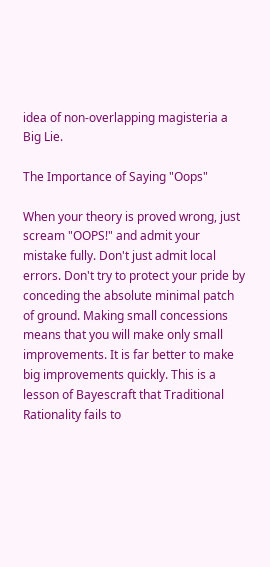idea of non-overlapping magisteria a Big Lie.

The Importance of Saying "Oops"

When your theory is proved wrong, just scream "OOPS!" and admit your mistake fully. Don't just admit local errors. Don't try to protect your pride by conceding the absolute minimal patch of ground. Making small concessions means that you will make only small improvements. It is far better to make big improvements quickly. This is a lesson of Bayescraft that Traditional Rationality fails to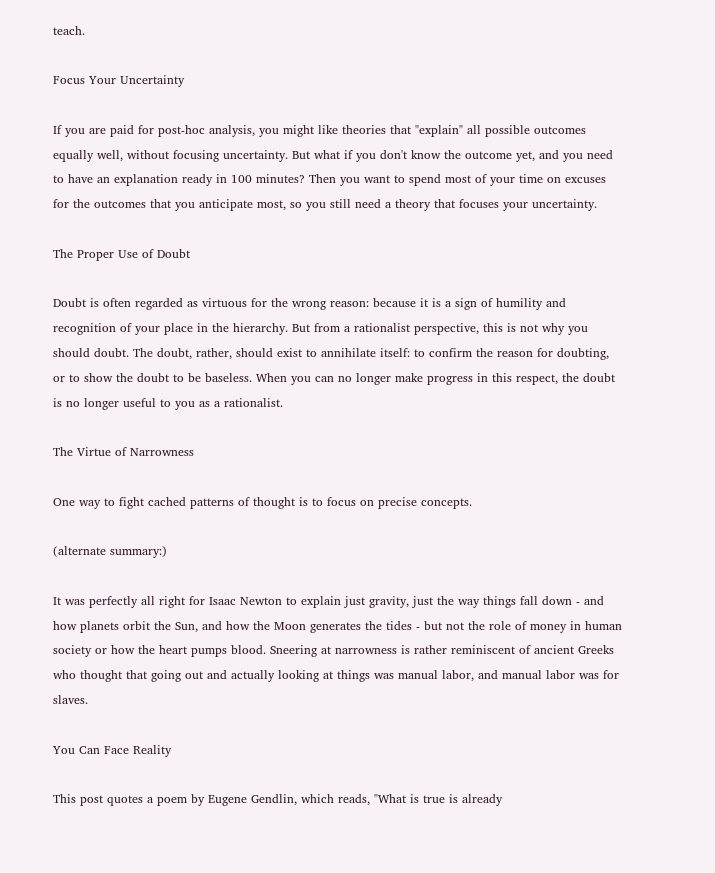teach.

Focus Your Uncertainty

If you are paid for post-hoc analysis, you might like theories that "explain" all possible outcomes equally well, without focusing uncertainty. But what if you don't know the outcome yet, and you need to have an explanation ready in 100 minutes? Then you want to spend most of your time on excuses for the outcomes that you anticipate most, so you still need a theory that focuses your uncertainty.

The Proper Use of Doubt

Doubt is often regarded as virtuous for the wrong reason: because it is a sign of humility and recognition of your place in the hierarchy. But from a rationalist perspective, this is not why you should doubt. The doubt, rather, should exist to annihilate itself: to confirm the reason for doubting, or to show the doubt to be baseless. When you can no longer make progress in this respect, the doubt is no longer useful to you as a rationalist.

The Virtue of Narrowness

One way to fight cached patterns of thought is to focus on precise concepts.

(alternate summary:)

It was perfectly all right for Isaac Newton to explain just gravity, just the way things fall down - and how planets orbit the Sun, and how the Moon generates the tides - but not the role of money in human society or how the heart pumps blood. Sneering at narrowness is rather reminiscent of ancient Greeks who thought that going out and actually looking at things was manual labor, and manual labor was for slaves.

You Can Face Reality

This post quotes a poem by Eugene Gendlin, which reads, "What is true is already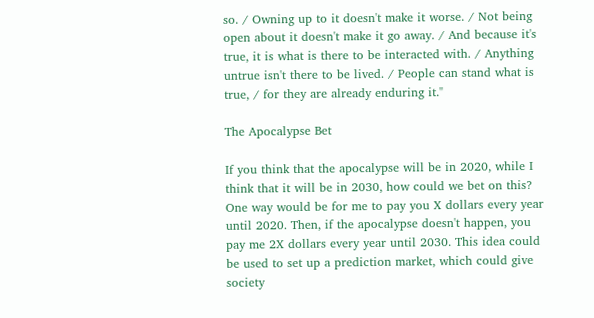so. / Owning up to it doesn't make it worse. / Not being open about it doesn't make it go away. / And because it's true, it is what is there to be interacted with. / Anything untrue isn't there to be lived. / People can stand what is true, / for they are already enduring it."

The Apocalypse Bet

If you think that the apocalypse will be in 2020, while I think that it will be in 2030, how could we bet on this? One way would be for me to pay you X dollars every year until 2020. Then, if the apocalypse doesn't happen, you pay me 2X dollars every year until 2030. This idea could be used to set up a prediction market, which could give society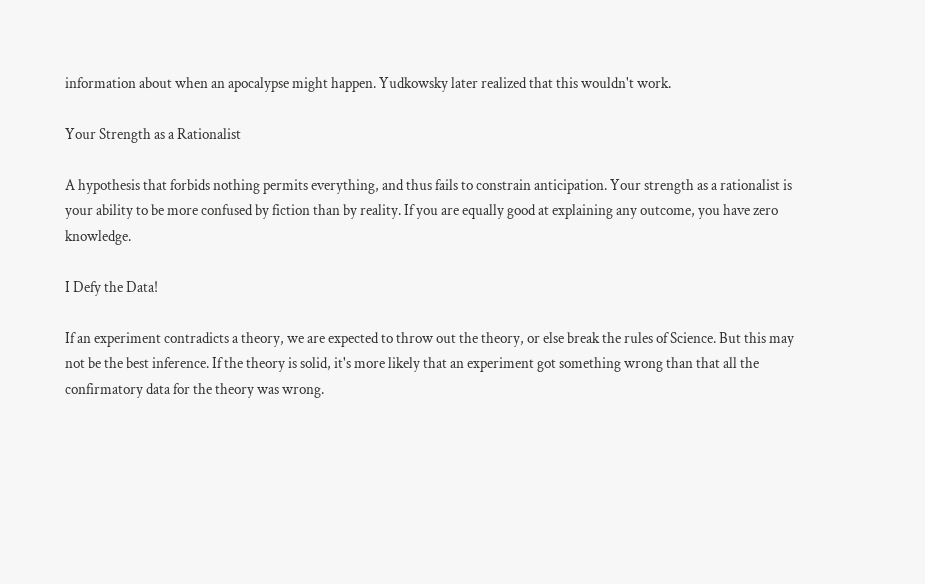information about when an apocalypse might happen. Yudkowsky later realized that this wouldn't work.

Your Strength as a Rationalist

A hypothesis that forbids nothing permits everything, and thus fails to constrain anticipation. Your strength as a rationalist is your ability to be more confused by fiction than by reality. If you are equally good at explaining any outcome, you have zero knowledge.

I Defy the Data!

If an experiment contradicts a theory, we are expected to throw out the theory, or else break the rules of Science. But this may not be the best inference. If the theory is solid, it's more likely that an experiment got something wrong than that all the confirmatory data for the theory was wrong.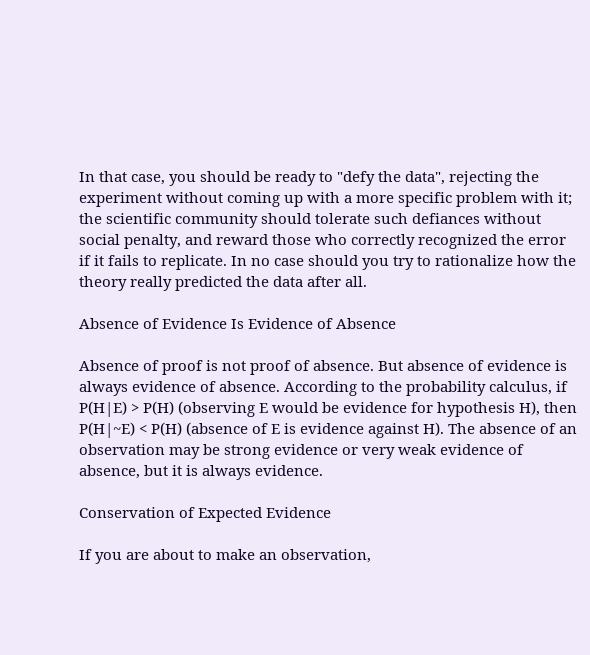In that case, you should be ready to "defy the data", rejecting the experiment without coming up with a more specific problem with it; the scientific community should tolerate such defiances without social penalty, and reward those who correctly recognized the error if it fails to replicate. In no case should you try to rationalize how the theory really predicted the data after all.

Absence of Evidence Is Evidence of Absence

Absence of proof is not proof of absence. But absence of evidence is always evidence of absence. According to the probability calculus, if P(H|E) > P(H) (observing E would be evidence for hypothesis H), then P(H|~E) < P(H) (absence of E is evidence against H). The absence of an observation may be strong evidence or very weak evidence of absence, but it is always evidence.

Conservation of Expected Evidence

If you are about to make an observation,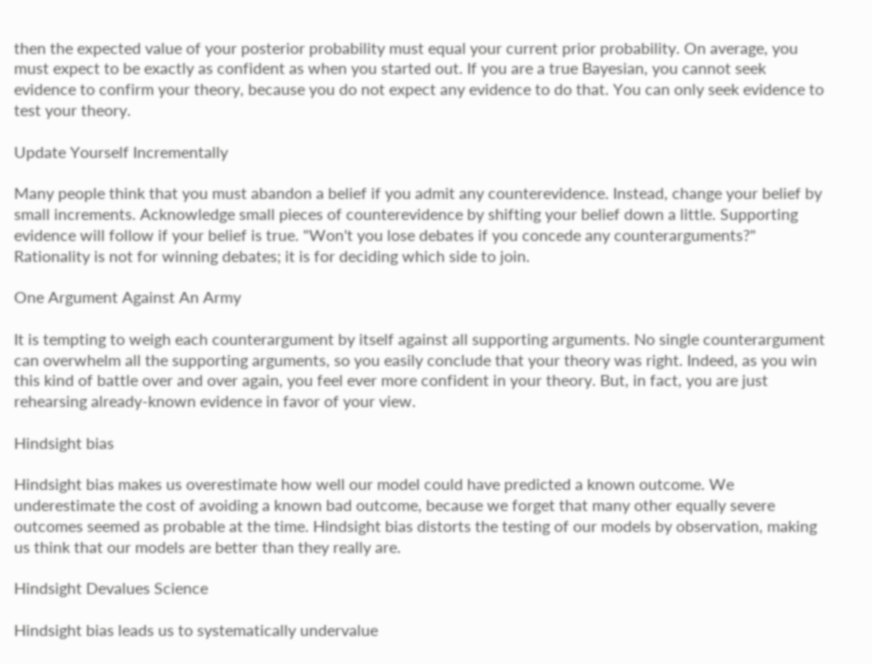then the expected value of your posterior probability must equal your current prior probability. On average, you must expect to be exactly as confident as when you started out. If you are a true Bayesian, you cannot seek evidence to confirm your theory, because you do not expect any evidence to do that. You can only seek evidence to test your theory.

Update Yourself Incrementally

Many people think that you must abandon a belief if you admit any counterevidence. Instead, change your belief by small increments. Acknowledge small pieces of counterevidence by shifting your belief down a little. Supporting evidence will follow if your belief is true. "Won't you lose debates if you concede any counterarguments?" Rationality is not for winning debates; it is for deciding which side to join.

One Argument Against An Army

It is tempting to weigh each counterargument by itself against all supporting arguments. No single counterargument can overwhelm all the supporting arguments, so you easily conclude that your theory was right. Indeed, as you win this kind of battle over and over again, you feel ever more confident in your theory. But, in fact, you are just rehearsing already-known evidence in favor of your view.

Hindsight bias

Hindsight bias makes us overestimate how well our model could have predicted a known outcome. We underestimate the cost of avoiding a known bad outcome, because we forget that many other equally severe outcomes seemed as probable at the time. Hindsight bias distorts the testing of our models by observation, making us think that our models are better than they really are.

Hindsight Devalues Science

Hindsight bias leads us to systematically undervalue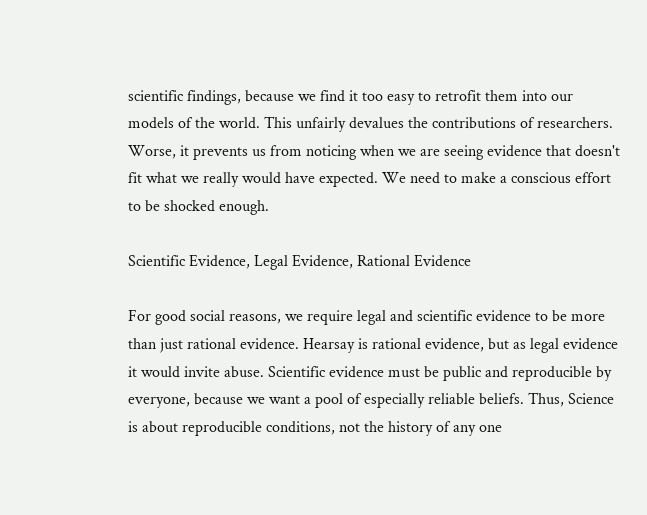scientific findings, because we find it too easy to retrofit them into our models of the world. This unfairly devalues the contributions of researchers. Worse, it prevents us from noticing when we are seeing evidence that doesn't fit what we really would have expected. We need to make a conscious effort to be shocked enough.

Scientific Evidence, Legal Evidence, Rational Evidence

For good social reasons, we require legal and scientific evidence to be more than just rational evidence. Hearsay is rational evidence, but as legal evidence it would invite abuse. Scientific evidence must be public and reproducible by everyone, because we want a pool of especially reliable beliefs. Thus, Science is about reproducible conditions, not the history of any one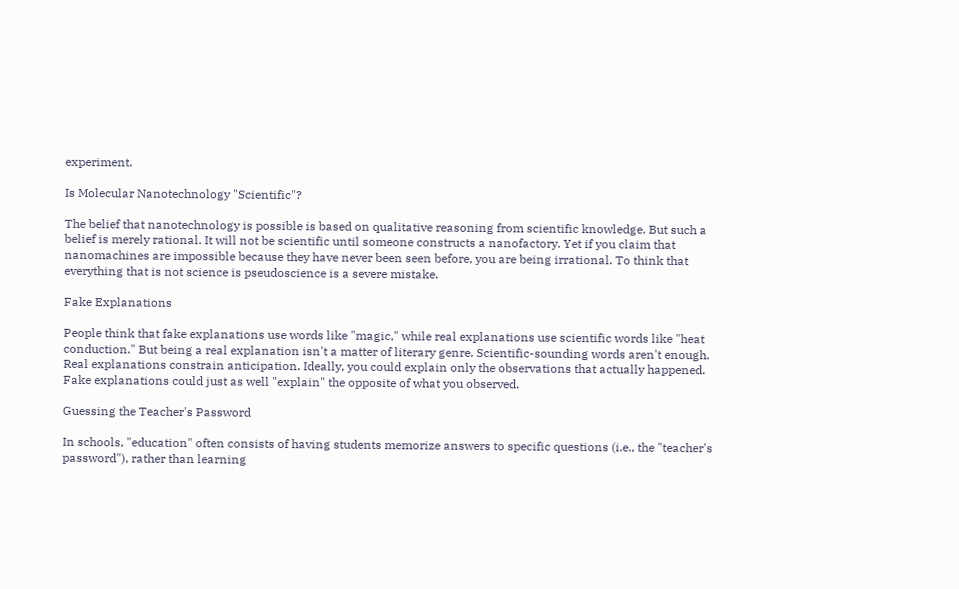experiment.

Is Molecular Nanotechnology "Scientific"?

The belief that nanotechnology is possible is based on qualitative reasoning from scientific knowledge. But such a belief is merely rational. It will not be scientific until someone constructs a nanofactory. Yet if you claim that nanomachines are impossible because they have never been seen before, you are being irrational. To think that everything that is not science is pseudoscience is a severe mistake.

Fake Explanations

People think that fake explanations use words like "magic," while real explanations use scientific words like "heat conduction." But being a real explanation isn't a matter of literary genre. Scientific-sounding words aren't enough. Real explanations constrain anticipation. Ideally, you could explain only the observations that actually happened. Fake explanations could just as well "explain" the opposite of what you observed.

Guessing the Teacher's Password

In schools, "education" often consists of having students memorize answers to specific questions (i.e., the "teacher's password"), rather than learning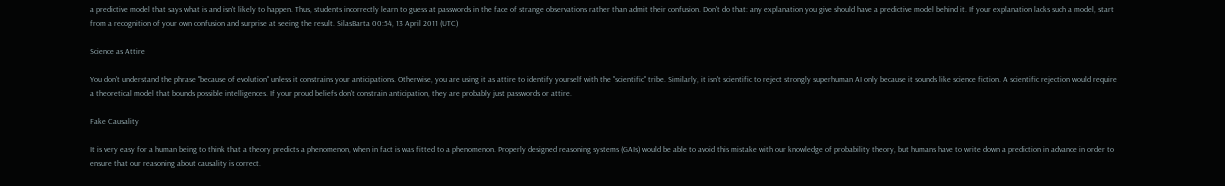a predictive model that says what is and isn't likely to happen. Thus, students incorrectly learn to guess at passwords in the face of strange observations rather than admit their confusion. Don't do that: any explanation you give should have a predictive model behind it. If your explanation lacks such a model, start from a recognition of your own confusion and surprise at seeing the result. SilasBarta 00:54, 13 April 2011 (UTC)

Science as Attire

You don't understand the phrase "because of evolution" unless it constrains your anticipations. Otherwise, you are using it as attire to identify yourself with the "scientific" tribe. Similarly, it isn't scientific to reject strongly superhuman AI only because it sounds like science fiction. A scientific rejection would require a theoretical model that bounds possible intelligences. If your proud beliefs don't constrain anticipation, they are probably just passwords or attire.

Fake Causality

It is very easy for a human being to think that a theory predicts a phenomenon, when in fact is was fitted to a phenomenon. Properly designed reasoning systems (GAIs) would be able to avoid this mistake with our knowledge of probability theory, but humans have to write down a prediction in advance in order to ensure that our reasoning about causality is correct.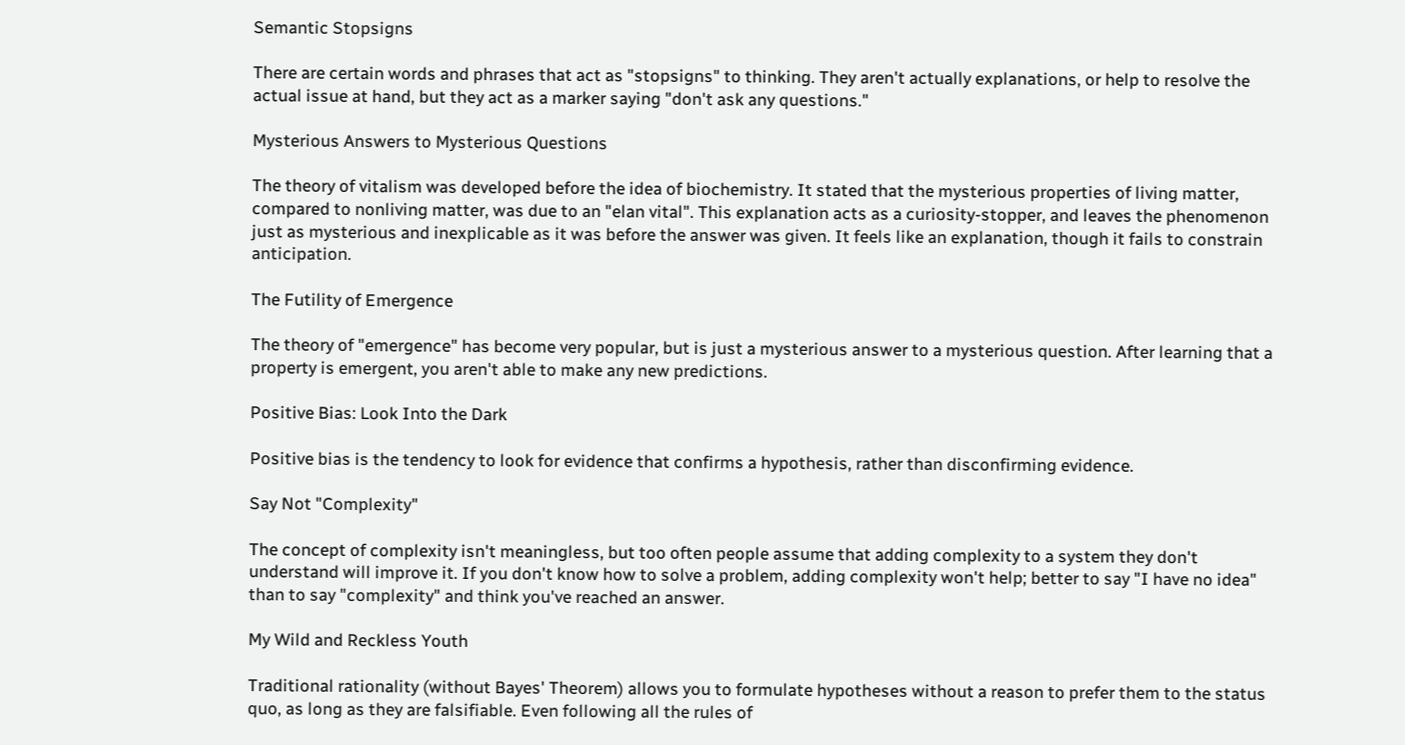Semantic Stopsigns

There are certain words and phrases that act as "stopsigns" to thinking. They aren't actually explanations, or help to resolve the actual issue at hand, but they act as a marker saying "don't ask any questions."

Mysterious Answers to Mysterious Questions

The theory of vitalism was developed before the idea of biochemistry. It stated that the mysterious properties of living matter, compared to nonliving matter, was due to an "elan vital". This explanation acts as a curiosity-stopper, and leaves the phenomenon just as mysterious and inexplicable as it was before the answer was given. It feels like an explanation, though it fails to constrain anticipation.

The Futility of Emergence

The theory of "emergence" has become very popular, but is just a mysterious answer to a mysterious question. After learning that a property is emergent, you aren't able to make any new predictions.

Positive Bias: Look Into the Dark

Positive bias is the tendency to look for evidence that confirms a hypothesis, rather than disconfirming evidence.

Say Not "Complexity"

The concept of complexity isn't meaningless, but too often people assume that adding complexity to a system they don't understand will improve it. If you don't know how to solve a problem, adding complexity won't help; better to say "I have no idea" than to say "complexity" and think you've reached an answer.

My Wild and Reckless Youth

Traditional rationality (without Bayes' Theorem) allows you to formulate hypotheses without a reason to prefer them to the status quo, as long as they are falsifiable. Even following all the rules of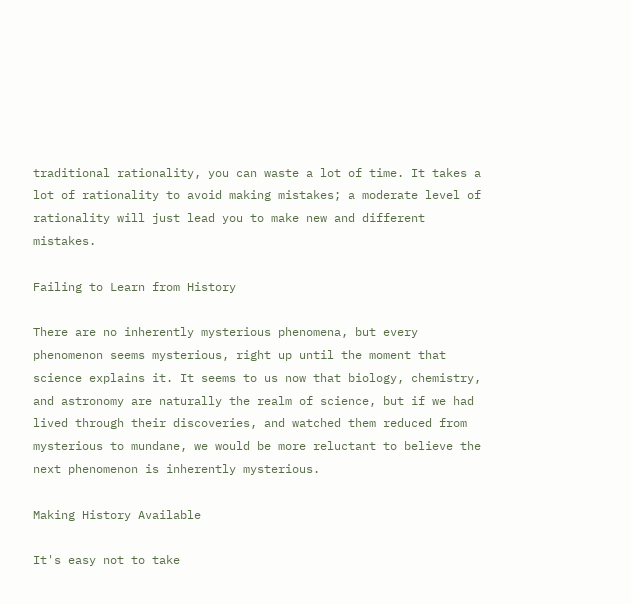traditional rationality, you can waste a lot of time. It takes a lot of rationality to avoid making mistakes; a moderate level of rationality will just lead you to make new and different mistakes.

Failing to Learn from History

There are no inherently mysterious phenomena, but every phenomenon seems mysterious, right up until the moment that science explains it. It seems to us now that biology, chemistry, and astronomy are naturally the realm of science, but if we had lived through their discoveries, and watched them reduced from mysterious to mundane, we would be more reluctant to believe the next phenomenon is inherently mysterious.

Making History Available

It's easy not to take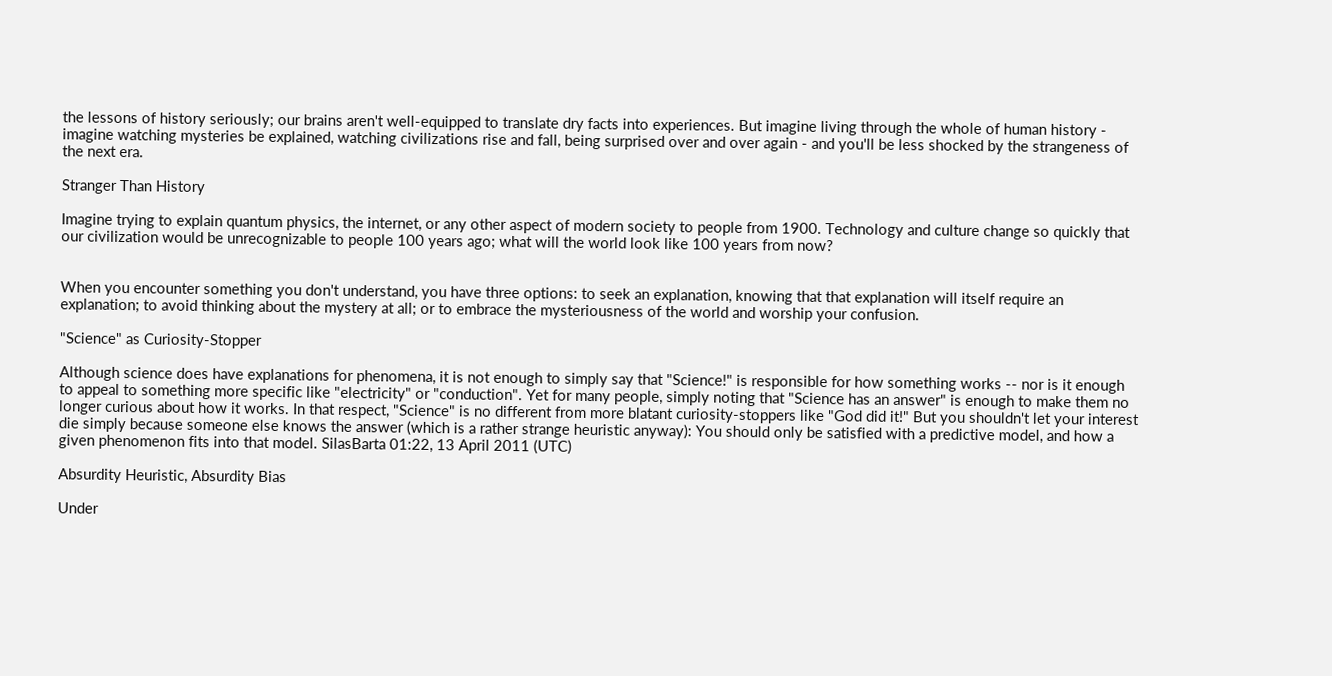the lessons of history seriously; our brains aren't well-equipped to translate dry facts into experiences. But imagine living through the whole of human history - imagine watching mysteries be explained, watching civilizations rise and fall, being surprised over and over again - and you'll be less shocked by the strangeness of the next era.

Stranger Than History

Imagine trying to explain quantum physics, the internet, or any other aspect of modern society to people from 1900. Technology and culture change so quickly that our civilization would be unrecognizable to people 100 years ago; what will the world look like 100 years from now?


When you encounter something you don't understand, you have three options: to seek an explanation, knowing that that explanation will itself require an explanation; to avoid thinking about the mystery at all; or to embrace the mysteriousness of the world and worship your confusion.

"Science" as Curiosity-Stopper

Although science does have explanations for phenomena, it is not enough to simply say that "Science!" is responsible for how something works -- nor is it enough to appeal to something more specific like "electricity" or "conduction". Yet for many people, simply noting that "Science has an answer" is enough to make them no longer curious about how it works. In that respect, "Science" is no different from more blatant curiosity-stoppers like "God did it!" But you shouldn't let your interest die simply because someone else knows the answer (which is a rather strange heuristic anyway): You should only be satisfied with a predictive model, and how a given phenomenon fits into that model. SilasBarta 01:22, 13 April 2011 (UTC)

Absurdity Heuristic, Absurdity Bias

Under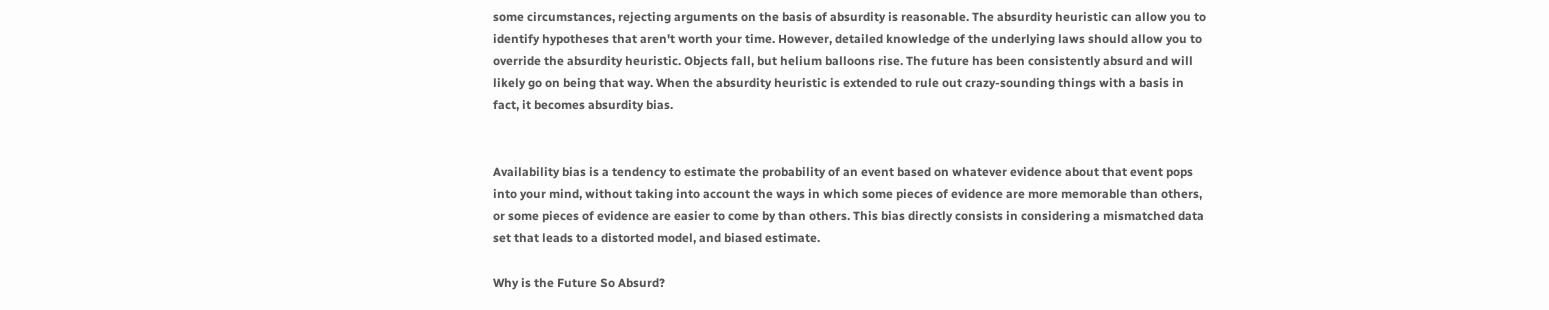some circumstances, rejecting arguments on the basis of absurdity is reasonable. The absurdity heuristic can allow you to identify hypotheses that aren't worth your time. However, detailed knowledge of the underlying laws should allow you to override the absurdity heuristic. Objects fall, but helium balloons rise. The future has been consistently absurd and will likely go on being that way. When the absurdity heuristic is extended to rule out crazy-sounding things with a basis in fact, it becomes absurdity bias.


Availability bias is a tendency to estimate the probability of an event based on whatever evidence about that event pops into your mind, without taking into account the ways in which some pieces of evidence are more memorable than others, or some pieces of evidence are easier to come by than others. This bias directly consists in considering a mismatched data set that leads to a distorted model, and biased estimate.

Why is the Future So Absurd?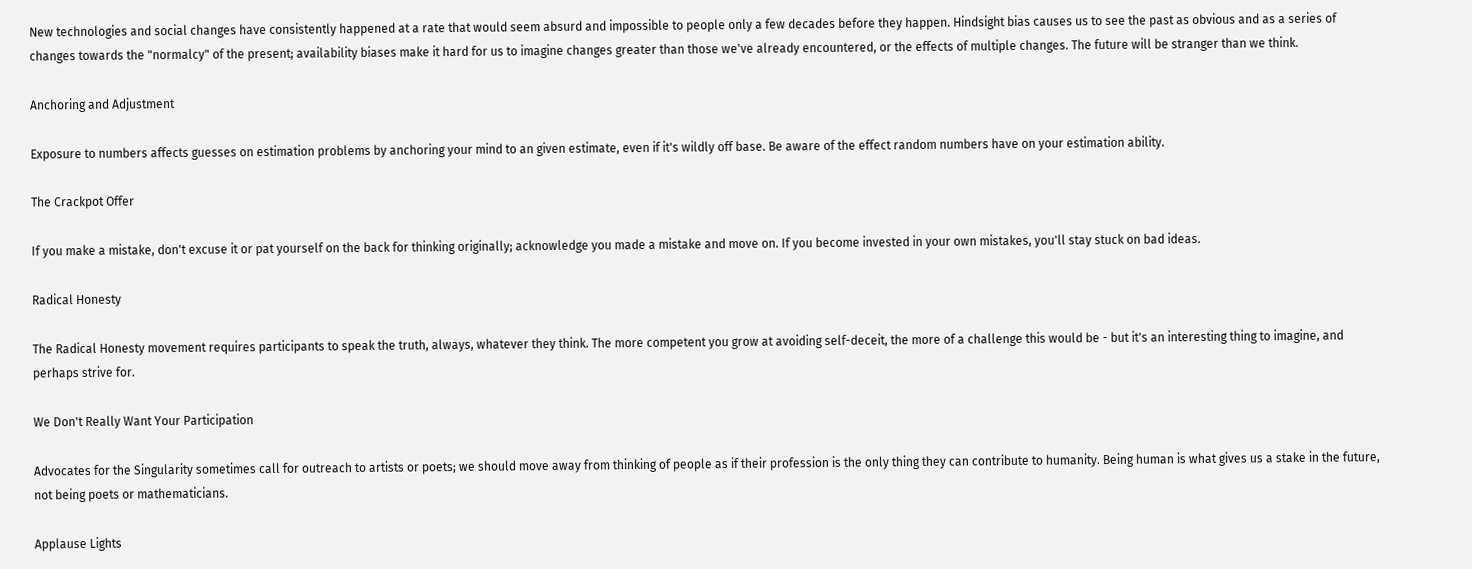New technologies and social changes have consistently happened at a rate that would seem absurd and impossible to people only a few decades before they happen. Hindsight bias causes us to see the past as obvious and as a series of changes towards the "normalcy" of the present; availability biases make it hard for us to imagine changes greater than those we've already encountered, or the effects of multiple changes. The future will be stranger than we think.

Anchoring and Adjustment

Exposure to numbers affects guesses on estimation problems by anchoring your mind to an given estimate, even if it's wildly off base. Be aware of the effect random numbers have on your estimation ability.

The Crackpot Offer

If you make a mistake, don't excuse it or pat yourself on the back for thinking originally; acknowledge you made a mistake and move on. If you become invested in your own mistakes, you'll stay stuck on bad ideas.

Radical Honesty

The Radical Honesty movement requires participants to speak the truth, always, whatever they think. The more competent you grow at avoiding self-deceit, the more of a challenge this would be - but it's an interesting thing to imagine, and perhaps strive for.

We Don't Really Want Your Participation

Advocates for the Singularity sometimes call for outreach to artists or poets; we should move away from thinking of people as if their profession is the only thing they can contribute to humanity. Being human is what gives us a stake in the future, not being poets or mathematicians.

Applause Lights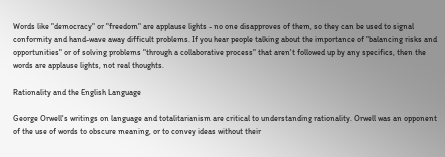Words like "democracy" or "freedom" are applause lights - no one disapproves of them, so they can be used to signal conformity and hand-wave away difficult problems. If you hear people talking about the importance of "balancing risks and opportunities" or of solving problems "through a collaborative process" that aren't followed up by any specifics, then the words are applause lights, not real thoughts.

Rationality and the English Language

George Orwell's writings on language and totalitarianism are critical to understanding rationality. Orwell was an opponent of the use of words to obscure meaning, or to convey ideas without their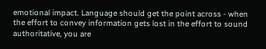emotional impact. Language should get the point across - when the effort to convey information gets lost in the effort to sound authoritative, you are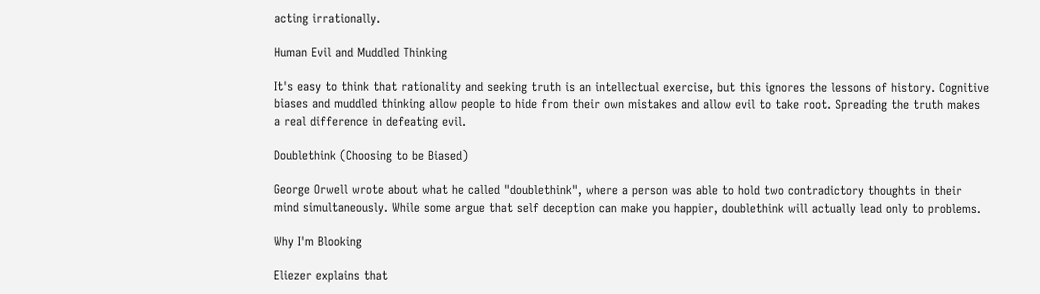acting irrationally.

Human Evil and Muddled Thinking

It's easy to think that rationality and seeking truth is an intellectual exercise, but this ignores the lessons of history. Cognitive biases and muddled thinking allow people to hide from their own mistakes and allow evil to take root. Spreading the truth makes a real difference in defeating evil.

Doublethink (Choosing to be Biased)

George Orwell wrote about what he called "doublethink", where a person was able to hold two contradictory thoughts in their mind simultaneously. While some argue that self deception can make you happier, doublethink will actually lead only to problems.

Why I'm Blooking

Eliezer explains that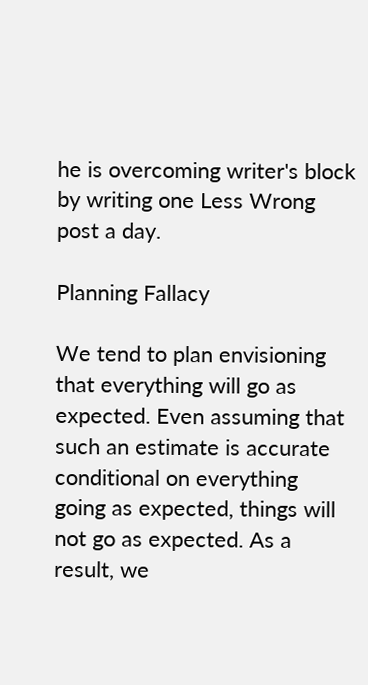he is overcoming writer's block by writing one Less Wrong post a day.

Planning Fallacy

We tend to plan envisioning that everything will go as expected. Even assuming that such an estimate is accurate conditional on everything going as expected, things will not go as expected. As a result, we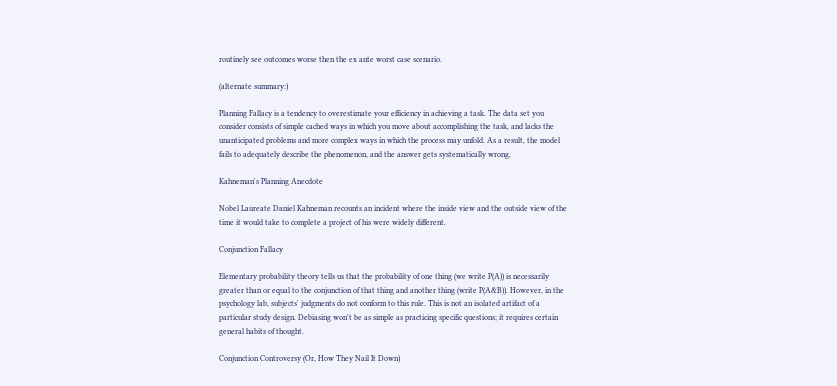routinely see outcomes worse then the ex ante worst case scenario.

(alternate summary:)

Planning Fallacy is a tendency to overestimate your efficiency in achieving a task. The data set you consider consists of simple cached ways in which you move about accomplishing the task, and lacks the unanticipated problems and more complex ways in which the process may unfold. As a result, the model fails to adequately describe the phenomenon, and the answer gets systematically wrong.

Kahneman's Planning Anecdote

Nobel Laureate Daniel Kahneman recounts an incident where the inside view and the outside view of the time it would take to complete a project of his were widely different.

Conjunction Fallacy

Elementary probability theory tells us that the probability of one thing (we write P(A)) is necessarily greater than or equal to the conjunction of that thing and another thing (write P(A&B)). However, in the psychology lab, subjects' judgments do not conform to this rule. This is not an isolated artifact of a particular study design. Debiasing won't be as simple as practicing specific questions; it requires certain general habits of thought.

Conjunction Controversy (Or, How They Nail It Down)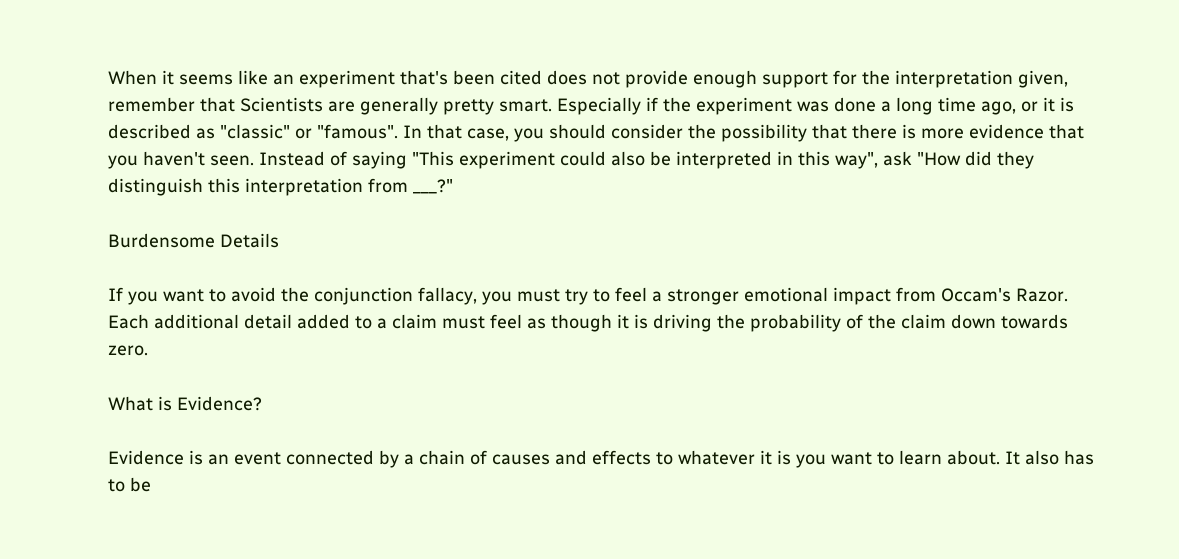When it seems like an experiment that's been cited does not provide enough support for the interpretation given, remember that Scientists are generally pretty smart. Especially if the experiment was done a long time ago, or it is described as "classic" or "famous". In that case, you should consider the possibility that there is more evidence that you haven't seen. Instead of saying "This experiment could also be interpreted in this way", ask "How did they distinguish this interpretation from ___?"

Burdensome Details

If you want to avoid the conjunction fallacy, you must try to feel a stronger emotional impact from Occam's Razor. Each additional detail added to a claim must feel as though it is driving the probability of the claim down towards zero.

What is Evidence?

Evidence is an event connected by a chain of causes and effects to whatever it is you want to learn about. It also has to be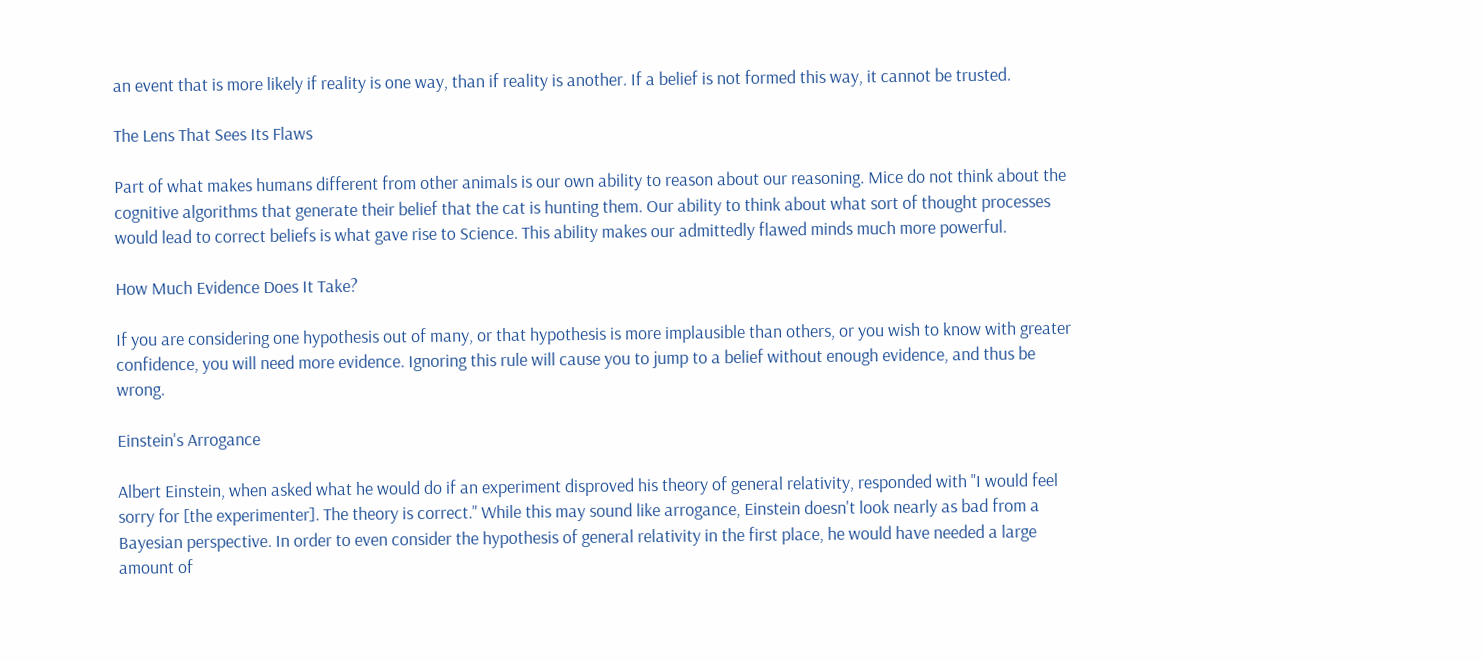an event that is more likely if reality is one way, than if reality is another. If a belief is not formed this way, it cannot be trusted.

The Lens That Sees Its Flaws

Part of what makes humans different from other animals is our own ability to reason about our reasoning. Mice do not think about the cognitive algorithms that generate their belief that the cat is hunting them. Our ability to think about what sort of thought processes would lead to correct beliefs is what gave rise to Science. This ability makes our admittedly flawed minds much more powerful.

How Much Evidence Does It Take?

If you are considering one hypothesis out of many, or that hypothesis is more implausible than others, or you wish to know with greater confidence, you will need more evidence. Ignoring this rule will cause you to jump to a belief without enough evidence, and thus be wrong.

Einstein's Arrogance

Albert Einstein, when asked what he would do if an experiment disproved his theory of general relativity, responded with "I would feel sorry for [the experimenter]. The theory is correct." While this may sound like arrogance, Einstein doesn't look nearly as bad from a Bayesian perspective. In order to even consider the hypothesis of general relativity in the first place, he would have needed a large amount of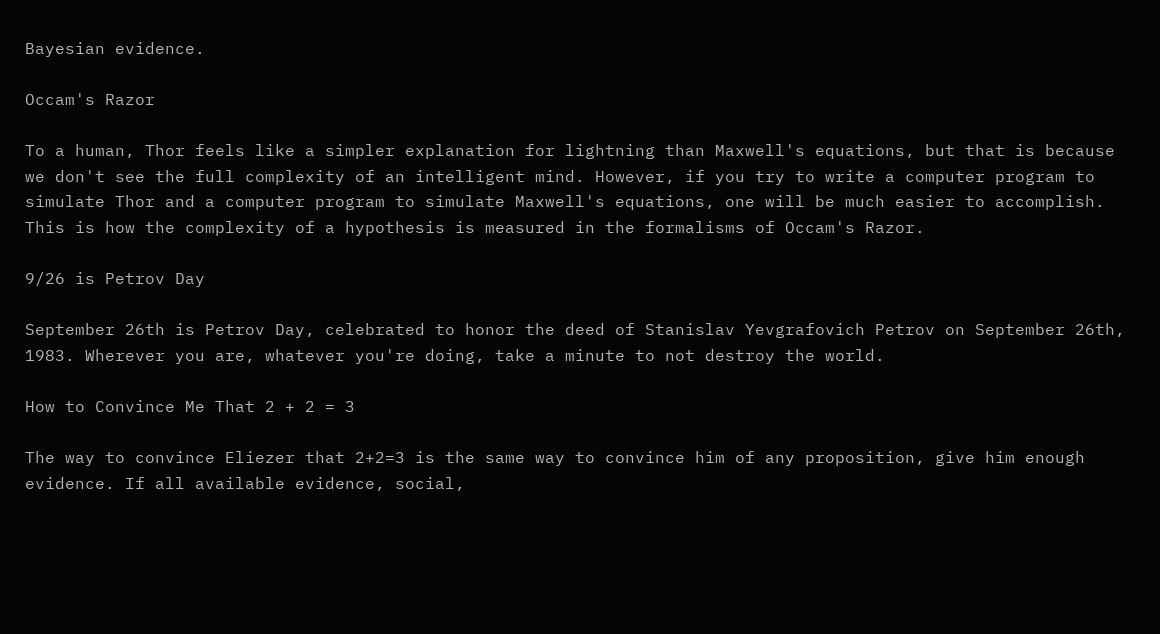Bayesian evidence.

Occam's Razor

To a human, Thor feels like a simpler explanation for lightning than Maxwell's equations, but that is because we don't see the full complexity of an intelligent mind. However, if you try to write a computer program to simulate Thor and a computer program to simulate Maxwell's equations, one will be much easier to accomplish. This is how the complexity of a hypothesis is measured in the formalisms of Occam's Razor.

9/26 is Petrov Day

September 26th is Petrov Day, celebrated to honor the deed of Stanislav Yevgrafovich Petrov on September 26th, 1983. Wherever you are, whatever you're doing, take a minute to not destroy the world.

How to Convince Me That 2 + 2 = 3

The way to convince Eliezer that 2+2=3 is the same way to convince him of any proposition, give him enough evidence. If all available evidence, social,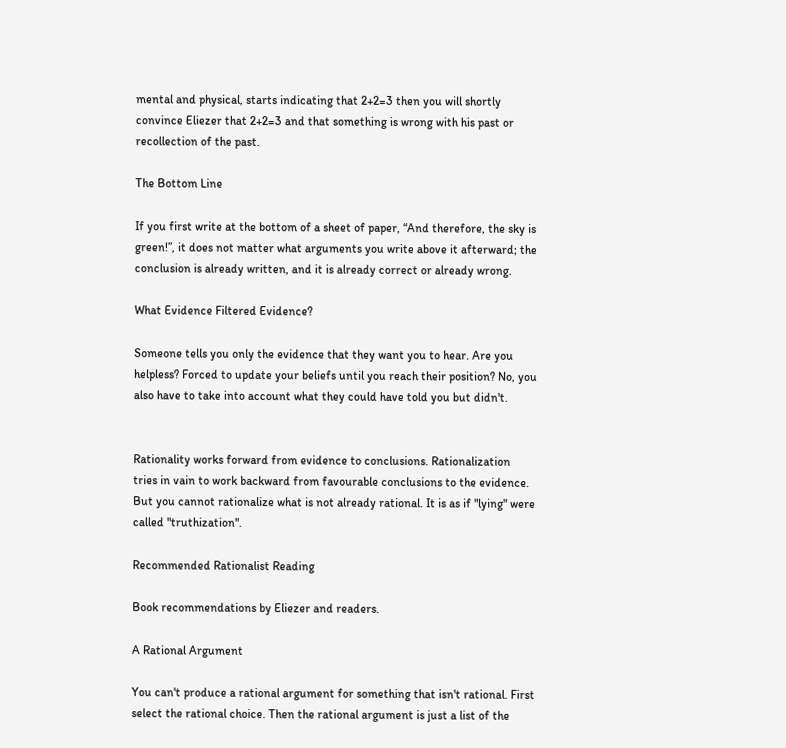mental and physical, starts indicating that 2+2=3 then you will shortly convince Eliezer that 2+2=3 and that something is wrong with his past or recollection of the past.

The Bottom Line

If you first write at the bottom of a sheet of paper, “And therefore, the sky is green!”, it does not matter what arguments you write above it afterward; the conclusion is already written, and it is already correct or already wrong.

What Evidence Filtered Evidence?

Someone tells you only the evidence that they want you to hear. Are you helpless? Forced to update your beliefs until you reach their position? No, you also have to take into account what they could have told you but didn't.


Rationality works forward from evidence to conclusions. Rationalization tries in vain to work backward from favourable conclusions to the evidence. But you cannot rationalize what is not already rational. It is as if "lying" were called "truthization".

Recommended Rationalist Reading

Book recommendations by Eliezer and readers.

A Rational Argument

You can't produce a rational argument for something that isn't rational. First select the rational choice. Then the rational argument is just a list of the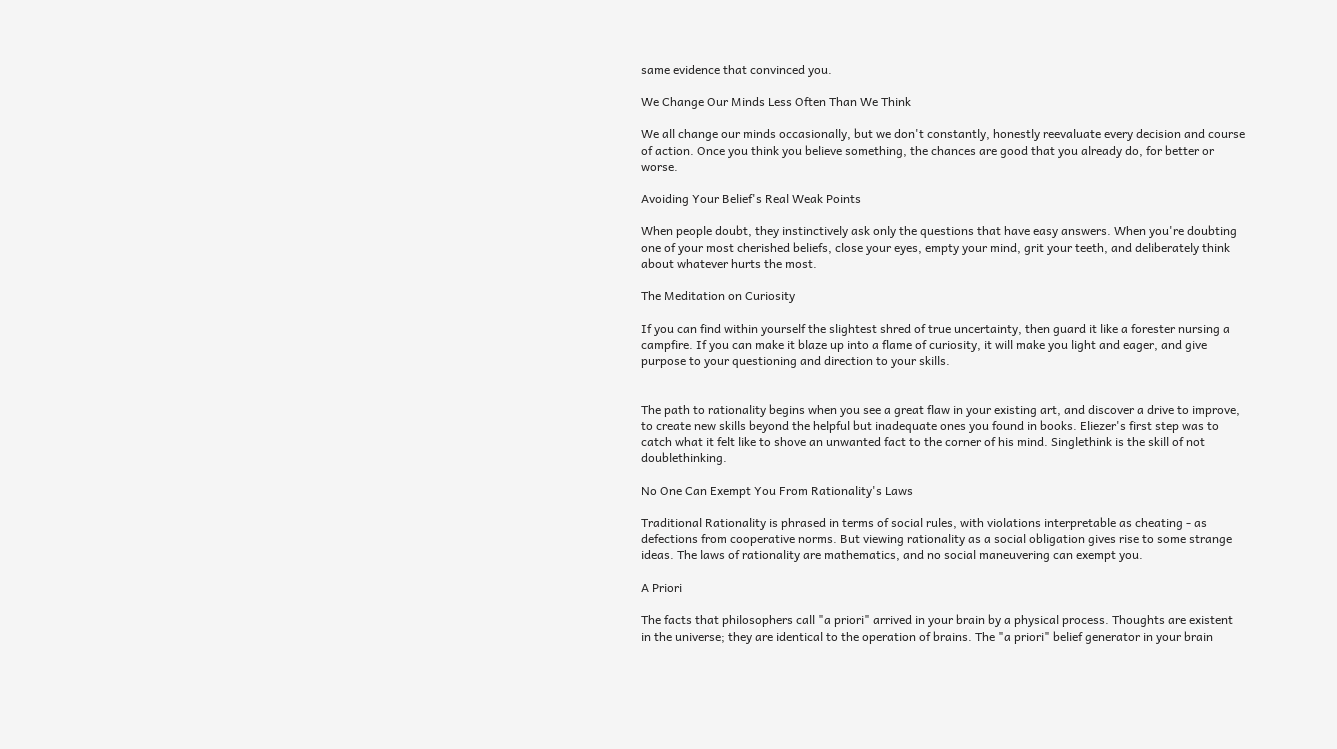same evidence that convinced you.

We Change Our Minds Less Often Than We Think

We all change our minds occasionally, but we don't constantly, honestly reevaluate every decision and course of action. Once you think you believe something, the chances are good that you already do, for better or worse.

Avoiding Your Belief's Real Weak Points

When people doubt, they instinctively ask only the questions that have easy answers. When you're doubting one of your most cherished beliefs, close your eyes, empty your mind, grit your teeth, and deliberately think about whatever hurts the most.

The Meditation on Curiosity

If you can find within yourself the slightest shred of true uncertainty, then guard it like a forester nursing a campfire. If you can make it blaze up into a flame of curiosity, it will make you light and eager, and give purpose to your questioning and direction to your skills.


The path to rationality begins when you see a great flaw in your existing art, and discover a drive to improve, to create new skills beyond the helpful but inadequate ones you found in books. Eliezer's first step was to catch what it felt like to shove an unwanted fact to the corner of his mind. Singlethink is the skill of not doublethinking.

No One Can Exempt You From Rationality's Laws

Traditional Rationality is phrased in terms of social rules, with violations interpretable as cheating - as defections from cooperative norms. But viewing rationality as a social obligation gives rise to some strange ideas. The laws of rationality are mathematics, and no social maneuvering can exempt you.

A Priori

The facts that philosophers call "a priori" arrived in your brain by a physical process. Thoughts are existent in the universe; they are identical to the operation of brains. The "a priori" belief generator in your brain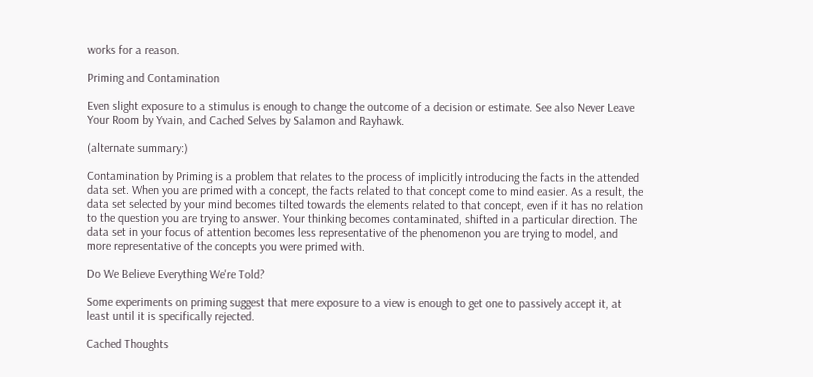works for a reason.

Priming and Contamination

Even slight exposure to a stimulus is enough to change the outcome of a decision or estimate. See also Never Leave Your Room by Yvain, and Cached Selves by Salamon and Rayhawk.

(alternate summary:)

Contamination by Priming is a problem that relates to the process of implicitly introducing the facts in the attended data set. When you are primed with a concept, the facts related to that concept come to mind easier. As a result, the data set selected by your mind becomes tilted towards the elements related to that concept, even if it has no relation to the question you are trying to answer. Your thinking becomes contaminated, shifted in a particular direction. The data set in your focus of attention becomes less representative of the phenomenon you are trying to model, and more representative of the concepts you were primed with.

Do We Believe Everything We're Told?

Some experiments on priming suggest that mere exposure to a view is enough to get one to passively accept it, at least until it is specifically rejected.

Cached Thoughts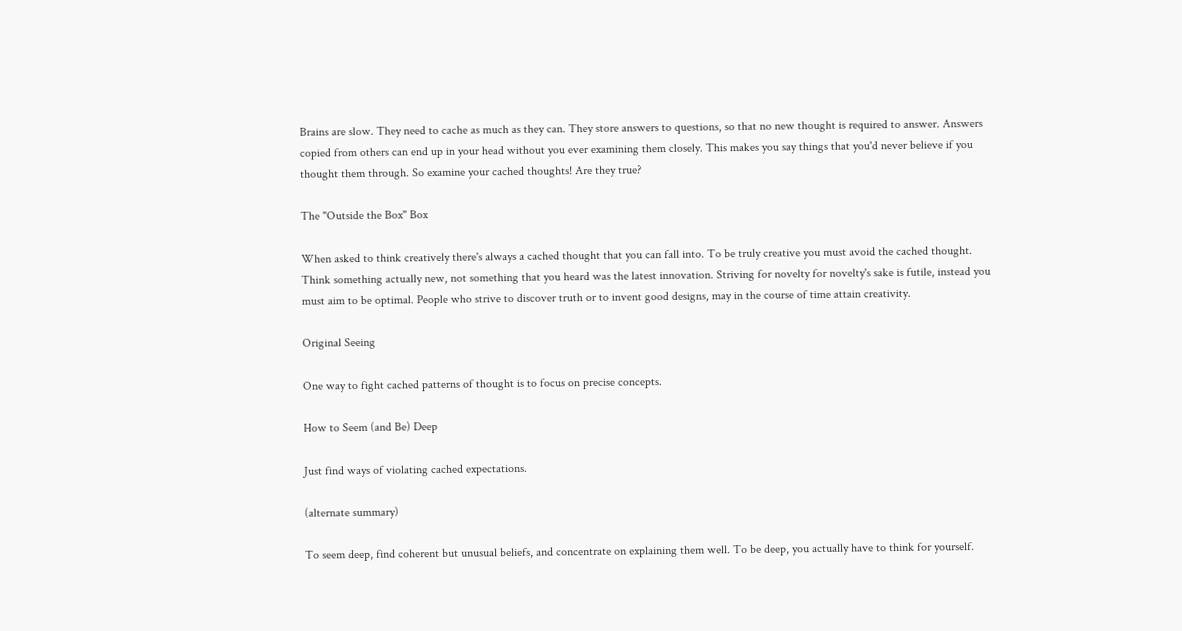Brains are slow. They need to cache as much as they can. They store answers to questions, so that no new thought is required to answer. Answers copied from others can end up in your head without you ever examining them closely. This makes you say things that you'd never believe if you thought them through. So examine your cached thoughts! Are they true?

The "Outside the Box" Box

When asked to think creatively there's always a cached thought that you can fall into. To be truly creative you must avoid the cached thought. Think something actually new, not something that you heard was the latest innovation. Striving for novelty for novelty's sake is futile, instead you must aim to be optimal. People who strive to discover truth or to invent good designs, may in the course of time attain creativity.

Original Seeing

One way to fight cached patterns of thought is to focus on precise concepts.

How to Seem (and Be) Deep

Just find ways of violating cached expectations.

(alternate summary)

To seem deep, find coherent but unusual beliefs, and concentrate on explaining them well. To be deep, you actually have to think for yourself.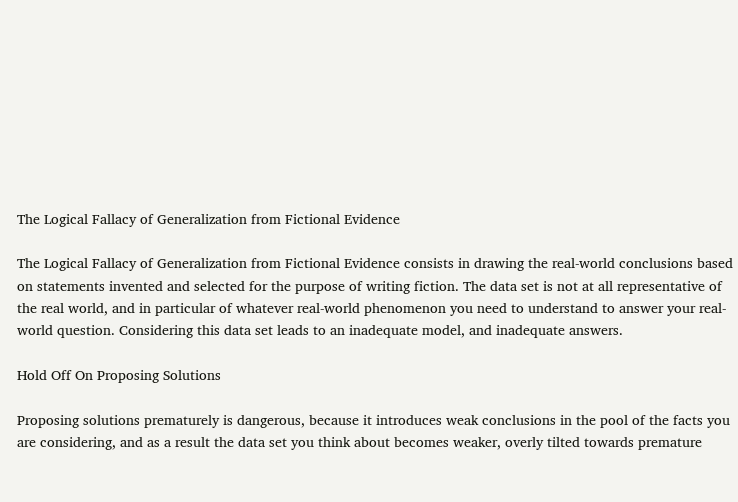The Logical Fallacy of Generalization from Fictional Evidence

The Logical Fallacy of Generalization from Fictional Evidence consists in drawing the real-world conclusions based on statements invented and selected for the purpose of writing fiction. The data set is not at all representative of the real world, and in particular of whatever real-world phenomenon you need to understand to answer your real-world question. Considering this data set leads to an inadequate model, and inadequate answers.

Hold Off On Proposing Solutions

Proposing solutions prematurely is dangerous, because it introduces weak conclusions in the pool of the facts you are considering, and as a result the data set you think about becomes weaker, overly tilted towards premature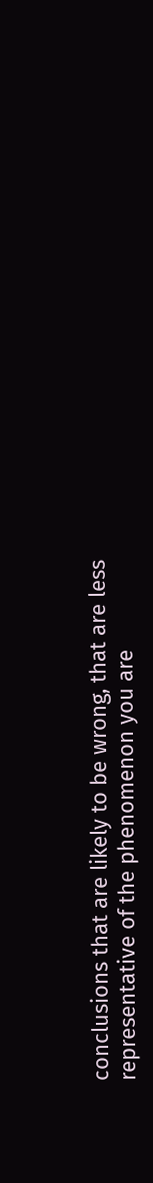conclusions that are likely to be wrong, that are less representative of the phenomenon you are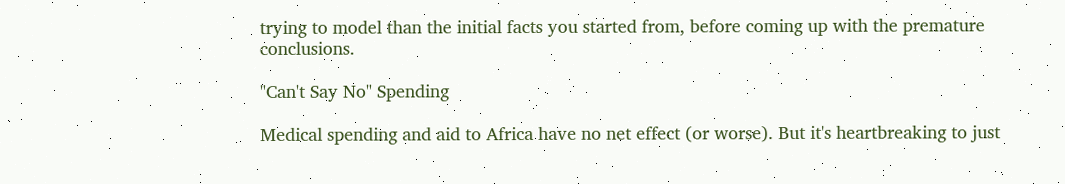trying to model than the initial facts you started from, before coming up with the premature conclusions.

"Can't Say No" Spending

Medical spending and aid to Africa have no net effect (or worse). But it's heartbreaking to just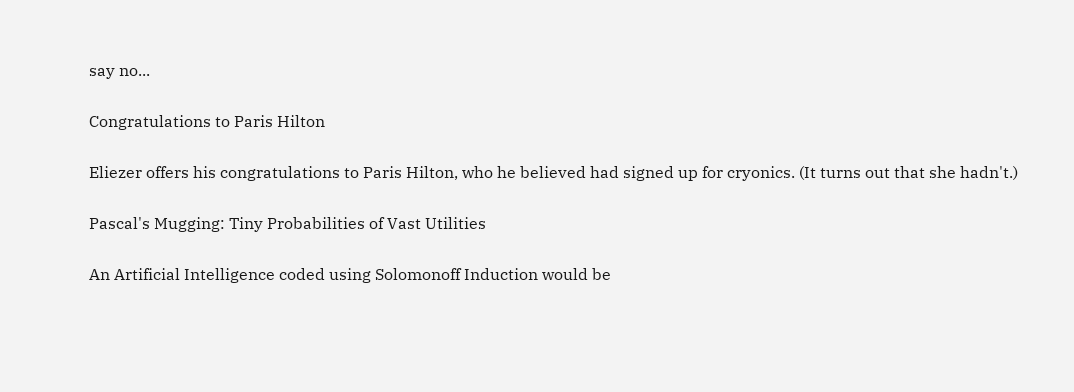say no...

Congratulations to Paris Hilton

Eliezer offers his congratulations to Paris Hilton, who he believed had signed up for cryonics. (It turns out that she hadn't.)

Pascal's Mugging: Tiny Probabilities of Vast Utilities

An Artificial Intelligence coded using Solomonoff Induction would be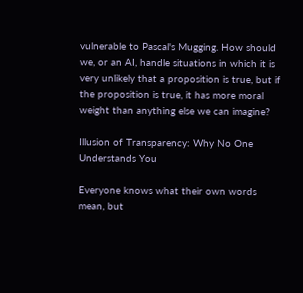vulnerable to Pascal's Mugging. How should we, or an AI, handle situations in which it is very unlikely that a proposition is true, but if the proposition is true, it has more moral weight than anything else we can imagine?

Illusion of Transparency: Why No One Understands You

Everyone knows what their own words mean, but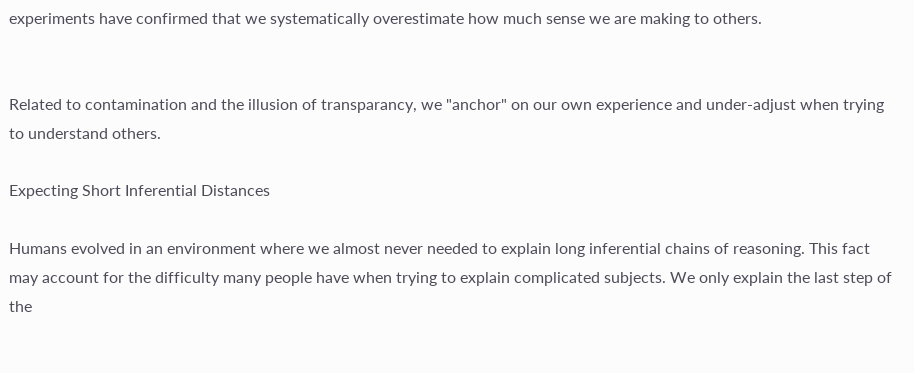experiments have confirmed that we systematically overestimate how much sense we are making to others.


Related to contamination and the illusion of transparancy, we "anchor" on our own experience and under-adjust when trying to understand others.

Expecting Short Inferential Distances

Humans evolved in an environment where we almost never needed to explain long inferential chains of reasoning. This fact may account for the difficulty many people have when trying to explain complicated subjects. We only explain the last step of the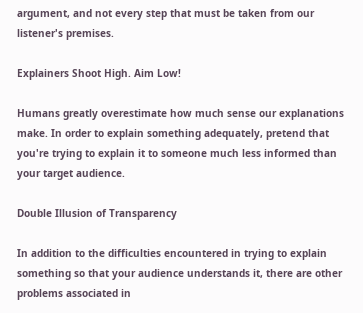argument, and not every step that must be taken from our listener's premises.

Explainers Shoot High. Aim Low!

Humans greatly overestimate how much sense our explanations make. In order to explain something adequately, pretend that you're trying to explain it to someone much less informed than your target audience.

Double Illusion of Transparency

In addition to the difficulties encountered in trying to explain something so that your audience understands it, there are other problems associated in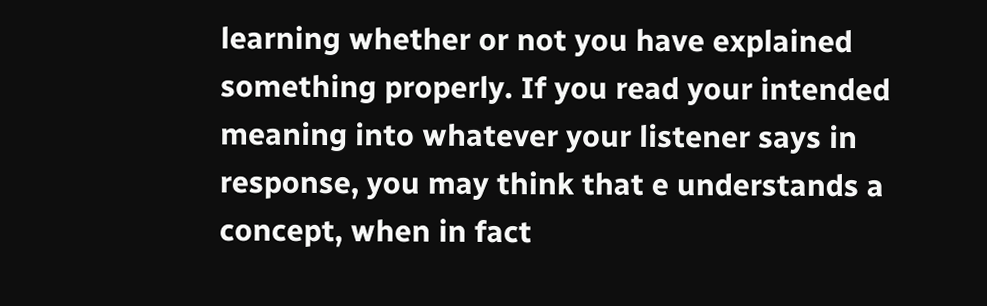learning whether or not you have explained something properly. If you read your intended meaning into whatever your listener says in response, you may think that e understands a concept, when in fact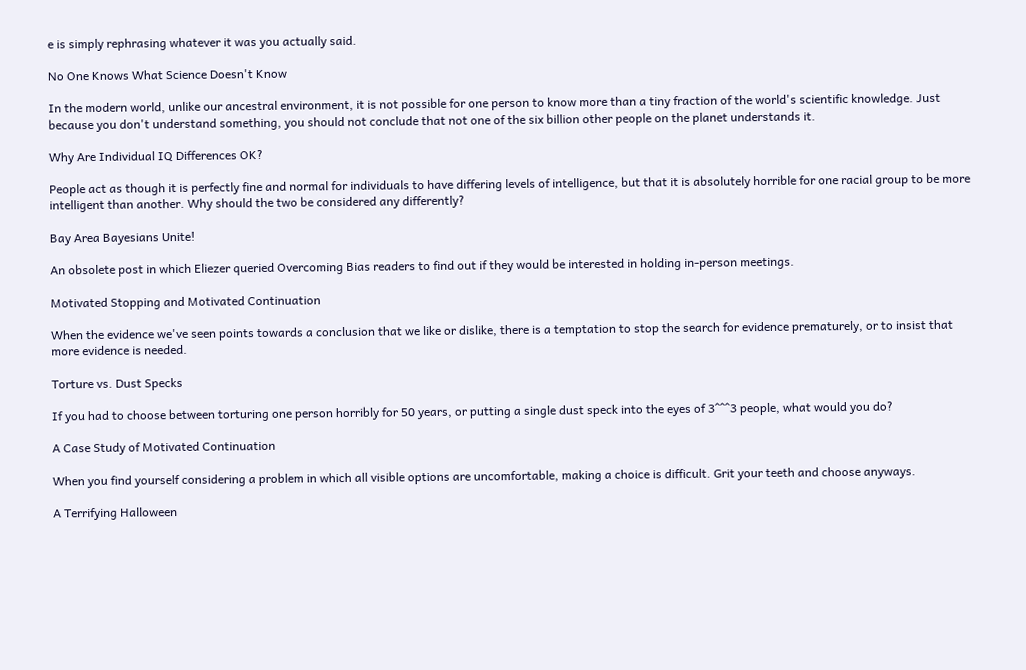e is simply rephrasing whatever it was you actually said.

No One Knows What Science Doesn't Know

In the modern world, unlike our ancestral environment, it is not possible for one person to know more than a tiny fraction of the world's scientific knowledge. Just because you don't understand something, you should not conclude that not one of the six billion other people on the planet understands it.

Why Are Individual IQ Differences OK?

People act as though it is perfectly fine and normal for individuals to have differing levels of intelligence, but that it is absolutely horrible for one racial group to be more intelligent than another. Why should the two be considered any differently?

Bay Area Bayesians Unite!

An obsolete post in which Eliezer queried Overcoming Bias readers to find out if they would be interested in holding in-person meetings.

Motivated Stopping and Motivated Continuation

When the evidence we've seen points towards a conclusion that we like or dislike, there is a temptation to stop the search for evidence prematurely, or to insist that more evidence is needed.

Torture vs. Dust Specks

If you had to choose between torturing one person horribly for 50 years, or putting a single dust speck into the eyes of 3^^^3 people, what would you do?

A Case Study of Motivated Continuation

When you find yourself considering a problem in which all visible options are uncomfortable, making a choice is difficult. Grit your teeth and choose anyways.

A Terrifying Halloween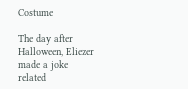Costume

The day after Halloween, Eliezer made a joke related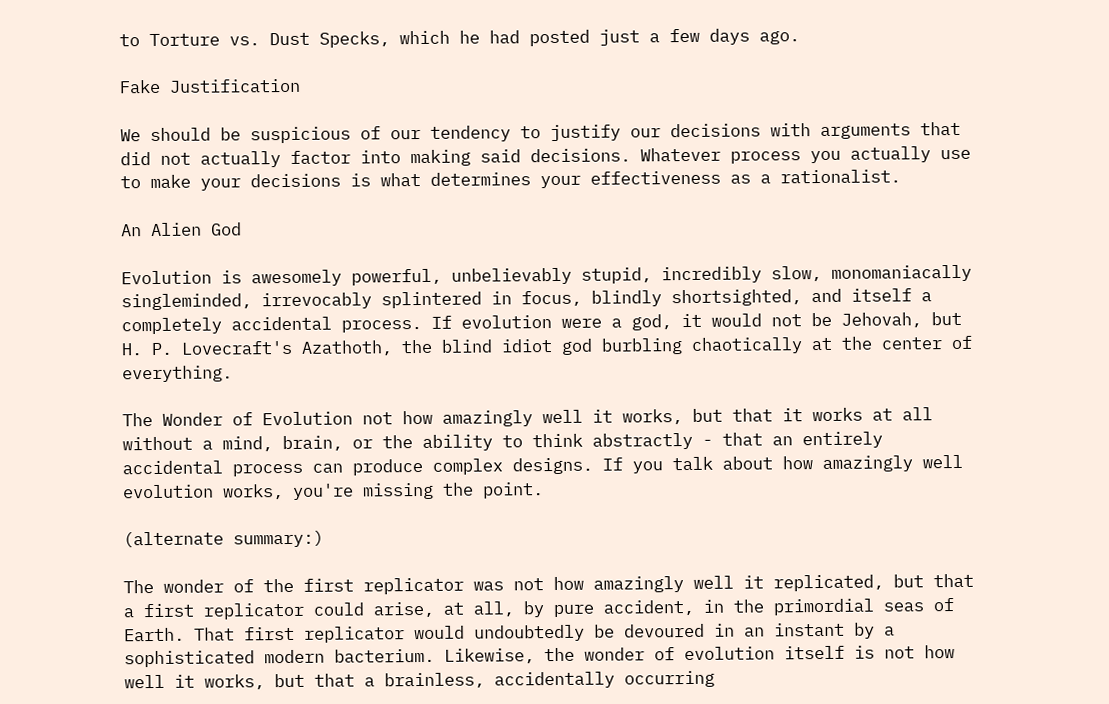to Torture vs. Dust Specks, which he had posted just a few days ago.

Fake Justification

We should be suspicious of our tendency to justify our decisions with arguments that did not actually factor into making said decisions. Whatever process you actually use to make your decisions is what determines your effectiveness as a rationalist.

An Alien God

Evolution is awesomely powerful, unbelievably stupid, incredibly slow, monomaniacally singleminded, irrevocably splintered in focus, blindly shortsighted, and itself a completely accidental process. If evolution were a god, it would not be Jehovah, but H. P. Lovecraft's Azathoth, the blind idiot god burbling chaotically at the center of everything.

The Wonder of Evolution not how amazingly well it works, but that it works at all without a mind, brain, or the ability to think abstractly - that an entirely accidental process can produce complex designs. If you talk about how amazingly well evolution works, you're missing the point.

(alternate summary:)

The wonder of the first replicator was not how amazingly well it replicated, but that a first replicator could arise, at all, by pure accident, in the primordial seas of Earth. That first replicator would undoubtedly be devoured in an instant by a sophisticated modern bacterium. Likewise, the wonder of evolution itself is not how well it works, but that a brainless, accidentally occurring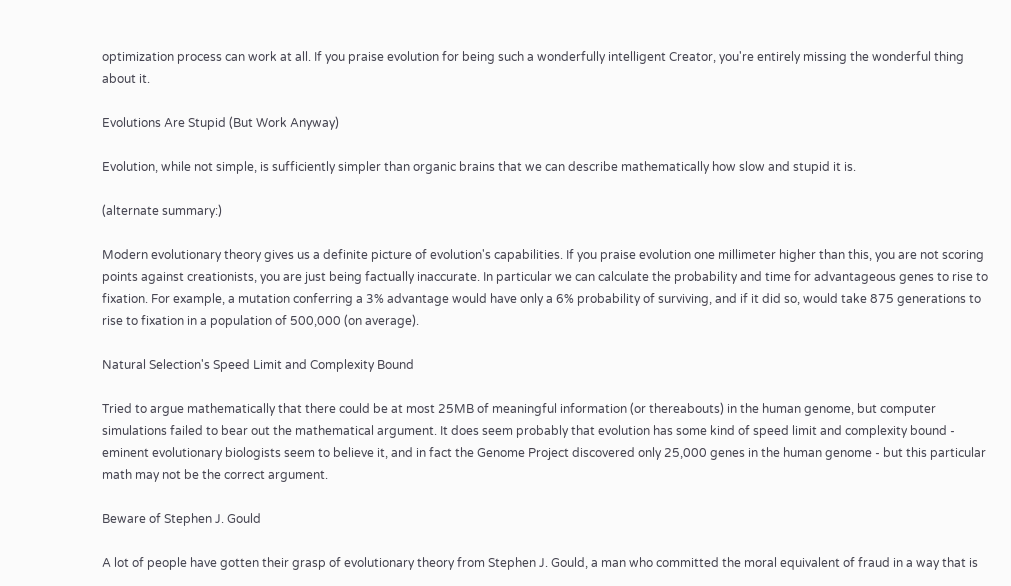optimization process can work at all. If you praise evolution for being such a wonderfully intelligent Creator, you're entirely missing the wonderful thing about it.

Evolutions Are Stupid (But Work Anyway)

Evolution, while not simple, is sufficiently simpler than organic brains that we can describe mathematically how slow and stupid it is.

(alternate summary:)

Modern evolutionary theory gives us a definite picture of evolution's capabilities. If you praise evolution one millimeter higher than this, you are not scoring points against creationists, you are just being factually inaccurate. In particular we can calculate the probability and time for advantageous genes to rise to fixation. For example, a mutation conferring a 3% advantage would have only a 6% probability of surviving, and if it did so, would take 875 generations to rise to fixation in a population of 500,000 (on average).

Natural Selection's Speed Limit and Complexity Bound

Tried to argue mathematically that there could be at most 25MB of meaningful information (or thereabouts) in the human genome, but computer simulations failed to bear out the mathematical argument. It does seem probably that evolution has some kind of speed limit and complexity bound - eminent evolutionary biologists seem to believe it, and in fact the Genome Project discovered only 25,000 genes in the human genome - but this particular math may not be the correct argument.

Beware of Stephen J. Gould

A lot of people have gotten their grasp of evolutionary theory from Stephen J. Gould, a man who committed the moral equivalent of fraud in a way that is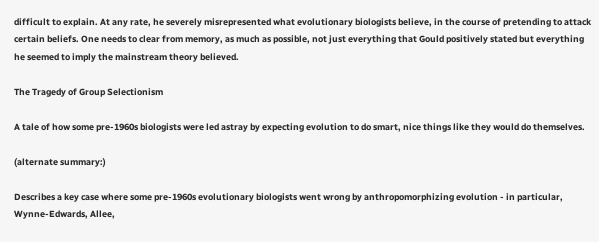difficult to explain. At any rate, he severely misrepresented what evolutionary biologists believe, in the course of pretending to attack certain beliefs. One needs to clear from memory, as much as possible, not just everything that Gould positively stated but everything he seemed to imply the mainstream theory believed.

The Tragedy of Group Selectionism

A tale of how some pre-1960s biologists were led astray by expecting evolution to do smart, nice things like they would do themselves.

(alternate summary:)

Describes a key case where some pre-1960s evolutionary biologists went wrong by anthropomorphizing evolution - in particular, Wynne-Edwards, Allee,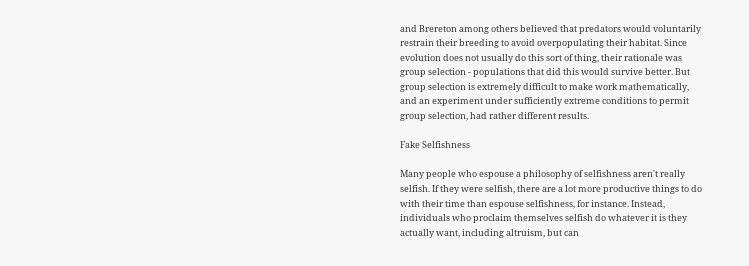and Brereton among others believed that predators would voluntarily restrain their breeding to avoid overpopulating their habitat. Since evolution does not usually do this sort of thing, their rationale was group selection - populations that did this would survive better. But group selection is extremely difficult to make work mathematically, and an experiment under sufficiently extreme conditions to permit group selection, had rather different results.

Fake Selfishness

Many people who espouse a philosophy of selfishness aren't really selfish. If they were selfish, there are a lot more productive things to do with their time than espouse selfishness, for instance. Instead, individuals who proclaim themselves selfish do whatever it is they actually want, including altruism, but can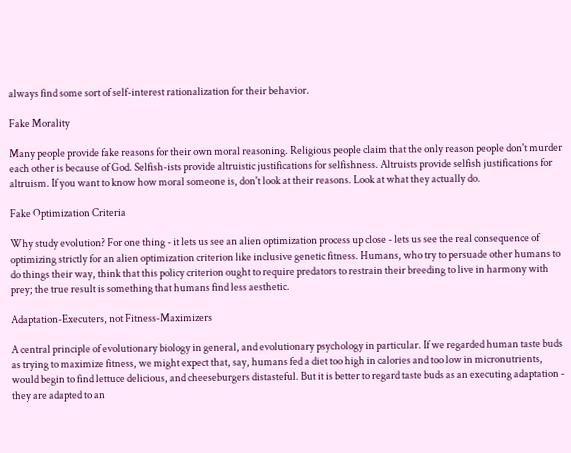always find some sort of self-interest rationalization for their behavior.

Fake Morality

Many people provide fake reasons for their own moral reasoning. Religious people claim that the only reason people don't murder each other is because of God. Selfish-ists provide altruistic justifications for selfishness. Altruists provide selfish justifications for altruism. If you want to know how moral someone is, don't look at their reasons. Look at what they actually do.

Fake Optimization Criteria

Why study evolution? For one thing - it lets us see an alien optimization process up close - lets us see the real consequence of optimizing strictly for an alien optimization criterion like inclusive genetic fitness. Humans, who try to persuade other humans to do things their way, think that this policy criterion ought to require predators to restrain their breeding to live in harmony with prey; the true result is something that humans find less aesthetic.

Adaptation-Executers, not Fitness-Maximizers

A central principle of evolutionary biology in general, and evolutionary psychology in particular. If we regarded human taste buds as trying to maximize fitness, we might expect that, say, humans fed a diet too high in calories and too low in micronutrients, would begin to find lettuce delicious, and cheeseburgers distasteful. But it is better to regard taste buds as an executing adaptation - they are adapted to an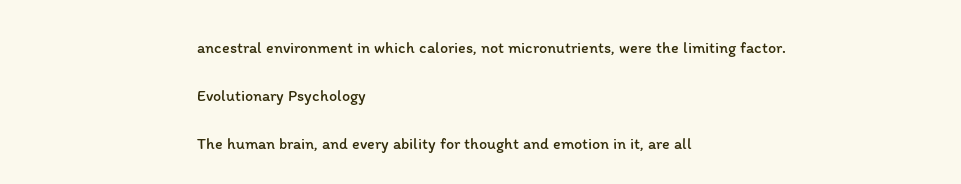ancestral environment in which calories, not micronutrients, were the limiting factor.

Evolutionary Psychology

The human brain, and every ability for thought and emotion in it, are all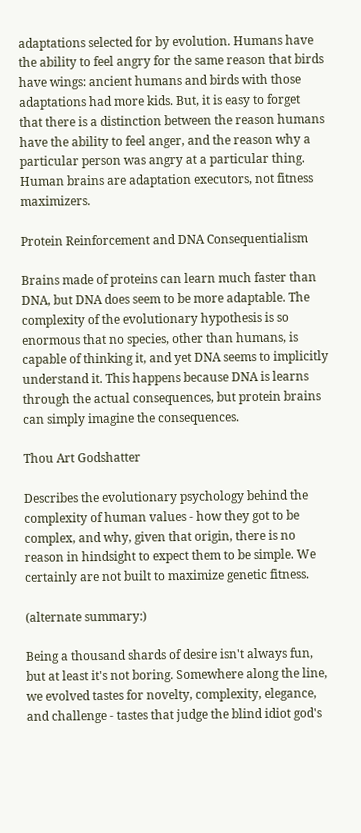adaptations selected for by evolution. Humans have the ability to feel angry for the same reason that birds have wings: ancient humans and birds with those adaptations had more kids. But, it is easy to forget that there is a distinction between the reason humans have the ability to feel anger, and the reason why a particular person was angry at a particular thing. Human brains are adaptation executors, not fitness maximizers.

Protein Reinforcement and DNA Consequentialism

Brains made of proteins can learn much faster than DNA, but DNA does seem to be more adaptable. The complexity of the evolutionary hypothesis is so enormous that no species, other than humans, is capable of thinking it, and yet DNA seems to implicitly understand it. This happens because DNA is learns through the actual consequences, but protein brains can simply imagine the consequences.

Thou Art Godshatter

Describes the evolutionary psychology behind the complexity of human values - how they got to be complex, and why, given that origin, there is no reason in hindsight to expect them to be simple. We certainly are not built to maximize genetic fitness.

(alternate summary:)

Being a thousand shards of desire isn't always fun, but at least it's not boring. Somewhere along the line, we evolved tastes for novelty, complexity, elegance, and challenge - tastes that judge the blind idiot god's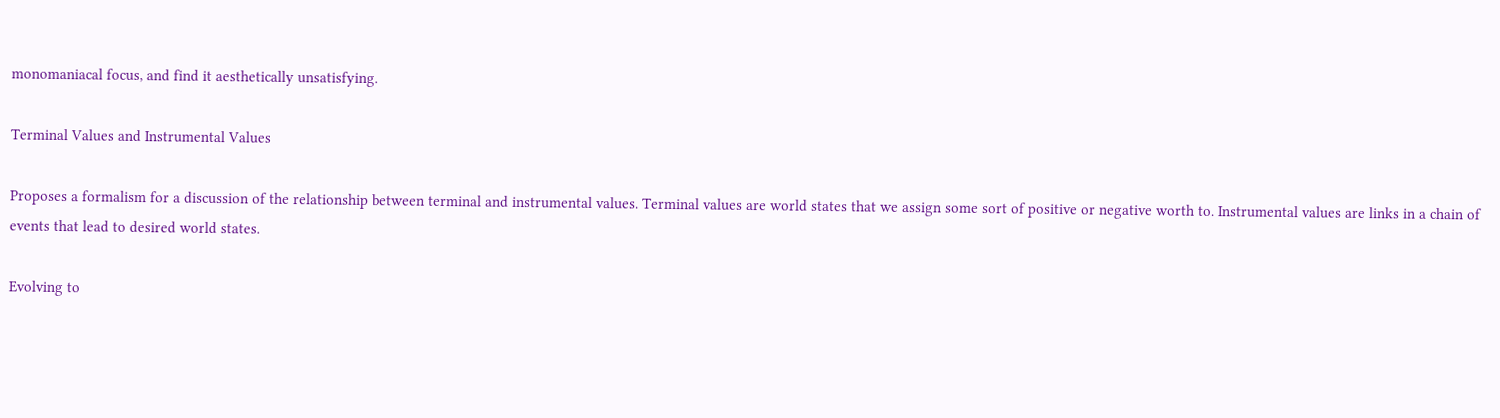monomaniacal focus, and find it aesthetically unsatisfying.

Terminal Values and Instrumental Values

Proposes a formalism for a discussion of the relationship between terminal and instrumental values. Terminal values are world states that we assign some sort of positive or negative worth to. Instrumental values are links in a chain of events that lead to desired world states.

Evolving to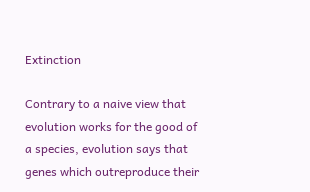Extinction

Contrary to a naive view that evolution works for the good of a species, evolution says that genes which outreproduce their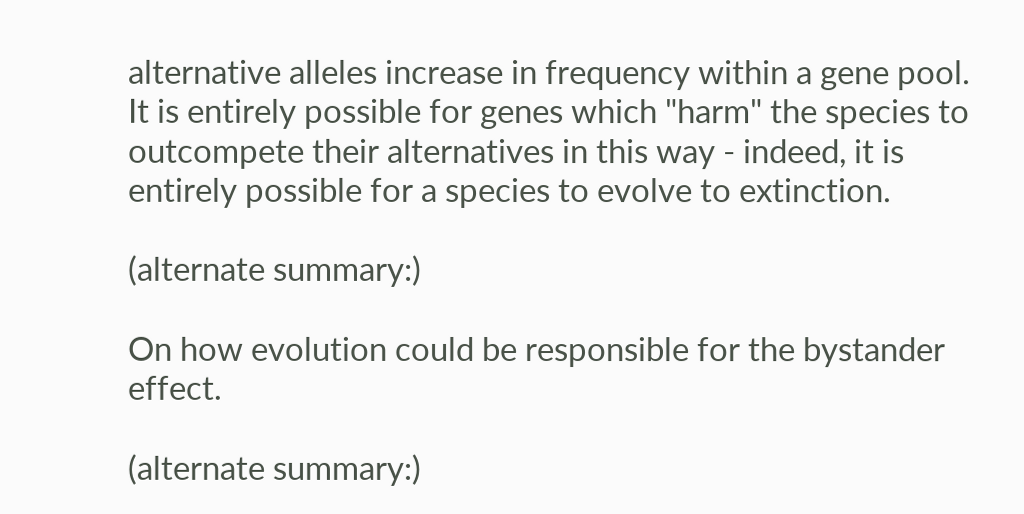alternative alleles increase in frequency within a gene pool. It is entirely possible for genes which "harm" the species to outcompete their alternatives in this way - indeed, it is entirely possible for a species to evolve to extinction.

(alternate summary:)

On how evolution could be responsible for the bystander effect.

(alternate summary:)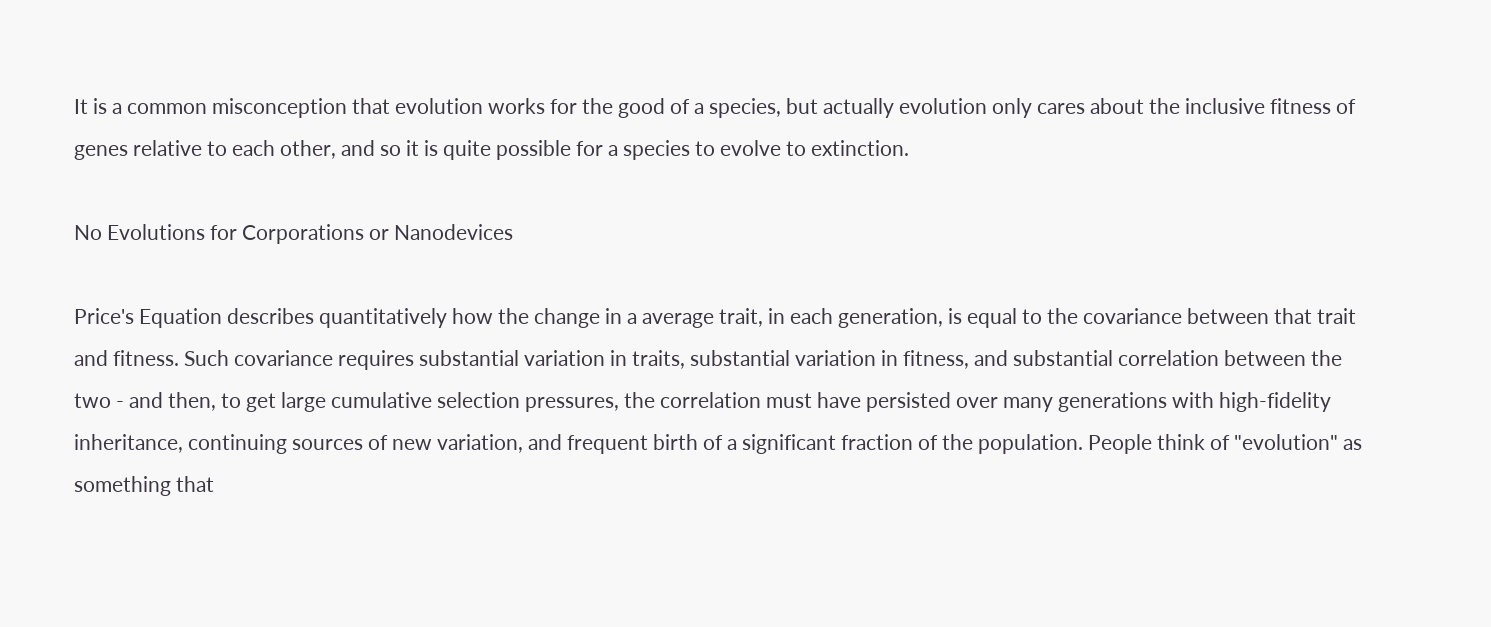It is a common misconception that evolution works for the good of a species, but actually evolution only cares about the inclusive fitness of genes relative to each other, and so it is quite possible for a species to evolve to extinction.

No Evolutions for Corporations or Nanodevices

Price's Equation describes quantitatively how the change in a average trait, in each generation, is equal to the covariance between that trait and fitness. Such covariance requires substantial variation in traits, substantial variation in fitness, and substantial correlation between the two - and then, to get large cumulative selection pressures, the correlation must have persisted over many generations with high-fidelity inheritance, continuing sources of new variation, and frequent birth of a significant fraction of the population. People think of "evolution" as something that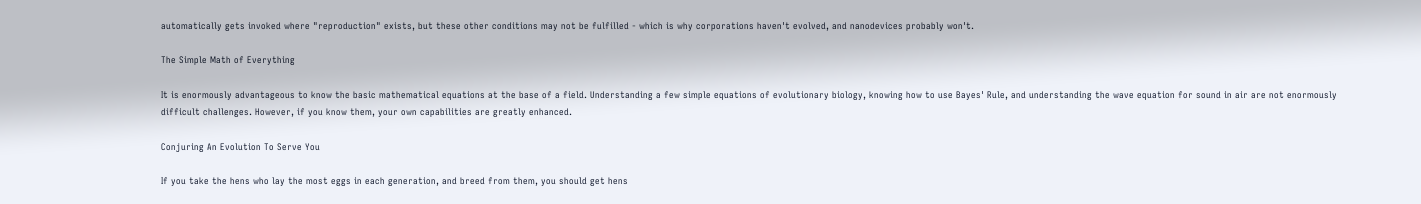automatically gets invoked where "reproduction" exists, but these other conditions may not be fulfilled - which is why corporations haven't evolved, and nanodevices probably won't.

The Simple Math of Everything

It is enormously advantageous to know the basic mathematical equations at the base of a field. Understanding a few simple equations of evolutionary biology, knowing how to use Bayes' Rule, and understanding the wave equation for sound in air are not enormously difficult challenges. However, if you know them, your own capabilities are greatly enhanced.

Conjuring An Evolution To Serve You

If you take the hens who lay the most eggs in each generation, and breed from them, you should get hens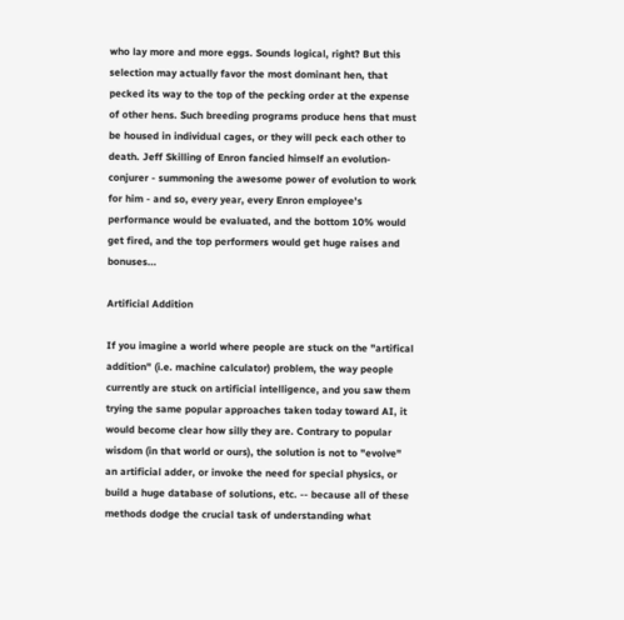who lay more and more eggs. Sounds logical, right? But this selection may actually favor the most dominant hen, that pecked its way to the top of the pecking order at the expense of other hens. Such breeding programs produce hens that must be housed in individual cages, or they will peck each other to death. Jeff Skilling of Enron fancied himself an evolution-conjurer - summoning the awesome power of evolution to work for him - and so, every year, every Enron employee's performance would be evaluated, and the bottom 10% would get fired, and the top performers would get huge raises and bonuses...

Artificial Addition

If you imagine a world where people are stuck on the "artifical addition" (i.e. machine calculator) problem, the way people currently are stuck on artificial intelligence, and you saw them trying the same popular approaches taken today toward AI, it would become clear how silly they are. Contrary to popular wisdom (in that world or ours), the solution is not to "evolve" an artificial adder, or invoke the need for special physics, or build a huge database of solutions, etc. -- because all of these methods dodge the crucial task of understanding what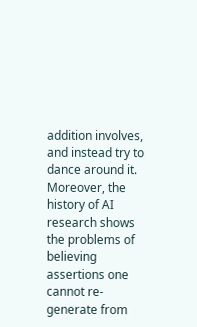addition involves, and instead try to dance around it. Moreover, the history of AI research shows the problems of believing assertions one cannot re-generate from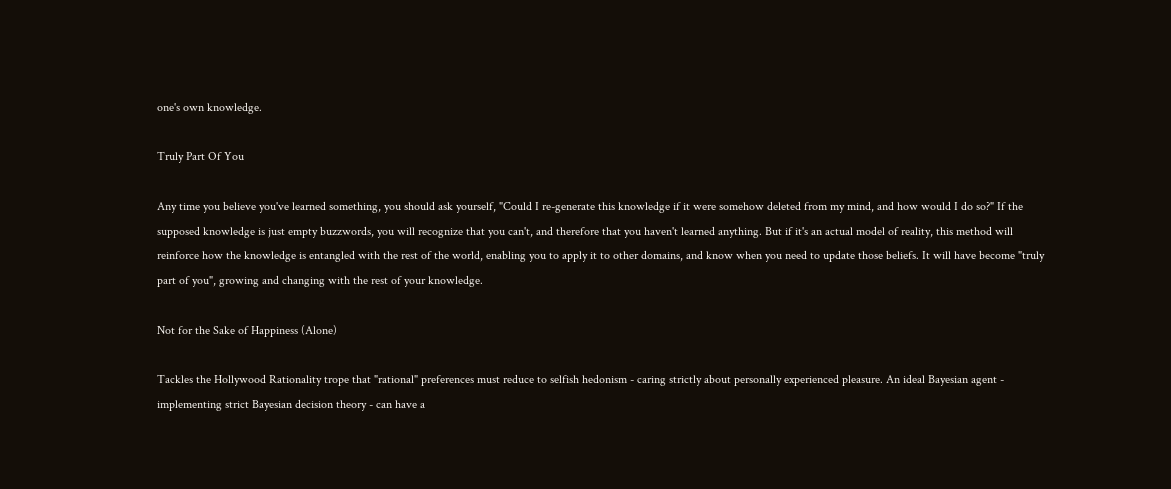one's own knowledge.

Truly Part Of You

Any time you believe you've learned something, you should ask yourself, "Could I re-generate this knowledge if it were somehow deleted from my mind, and how would I do so?" If the supposed knowledge is just empty buzzwords, you will recognize that you can't, and therefore that you haven't learned anything. But if it's an actual model of reality, this method will reinforce how the knowledge is entangled with the rest of the world, enabling you to apply it to other domains, and know when you need to update those beliefs. It will have become "truly part of you", growing and changing with the rest of your knowledge.

Not for the Sake of Happiness (Alone)

Tackles the Hollywood Rationality trope that "rational" preferences must reduce to selfish hedonism - caring strictly about personally experienced pleasure. An ideal Bayesian agent - implementing strict Bayesian decision theory - can have a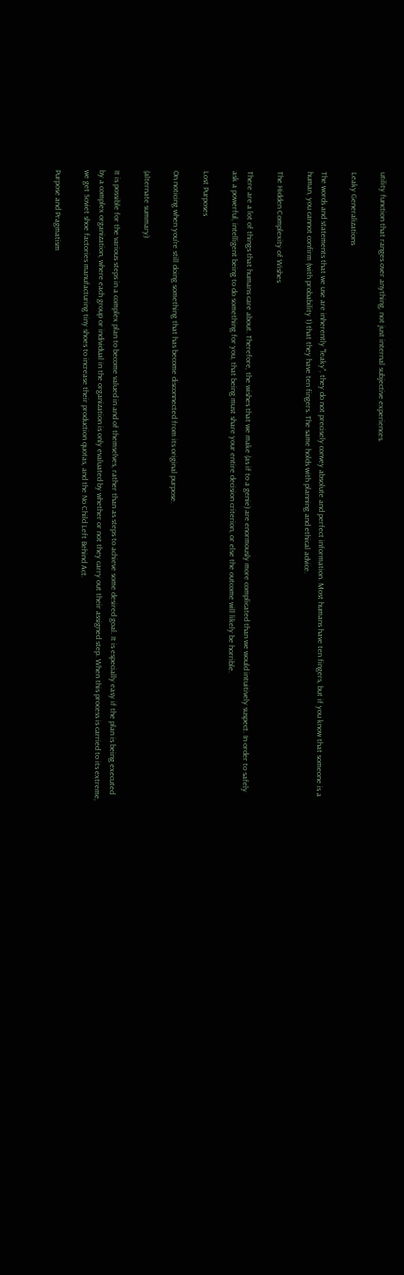utility function that ranges over anything, not just internal subjective experiences.

Leaky Generalizations

The words and statements that we use are inherently "leaky", they do not precisely convey absolute and perfect information. Most humans have ten fingers, but if you know that someone is a human, you cannot confirm (with probability 1) that they have ten fingers. The same holds with planning and ethical advice.

The Hidden Complexity of Wishes

There are a lot of things that humans care about. Therefore, the wishes that we make (as if to a genie) are enormously more complicated than we would intuitively suspect. In order to safely ask a powerful, intelligent being to do something for you, that being must share your entire decision criterion, or else the outcome will likely be horrible.

Lost Purposes

On noticing when you're still doing something that has become disconnected from its original purpose.

(alternate summary)

It is possible for the various steps in a complex plan to become valued in and of themselves, rather than as steps to achieve some desired goal. It is especially easy if the plan is being executed by a complex organization, where each group or individual in the organization is only evaluated by whether or not they carry out their assigned step. When this process is carried to its extreme, we get Soviet shoe factories manufacturing tiny shoes to increase their production quotas, and the No Child Left Behind Act.

Purpose and Pragmatism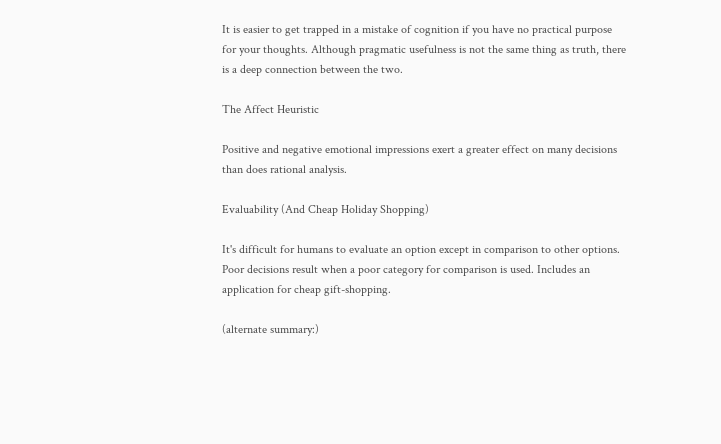It is easier to get trapped in a mistake of cognition if you have no practical purpose for your thoughts. Although pragmatic usefulness is not the same thing as truth, there is a deep connection between the two.

The Affect Heuristic

Positive and negative emotional impressions exert a greater effect on many decisions than does rational analysis.

Evaluability (And Cheap Holiday Shopping)

It's difficult for humans to evaluate an option except in comparison to other options. Poor decisions result when a poor category for comparison is used. Includes an application for cheap gift-shopping.

(alternate summary:)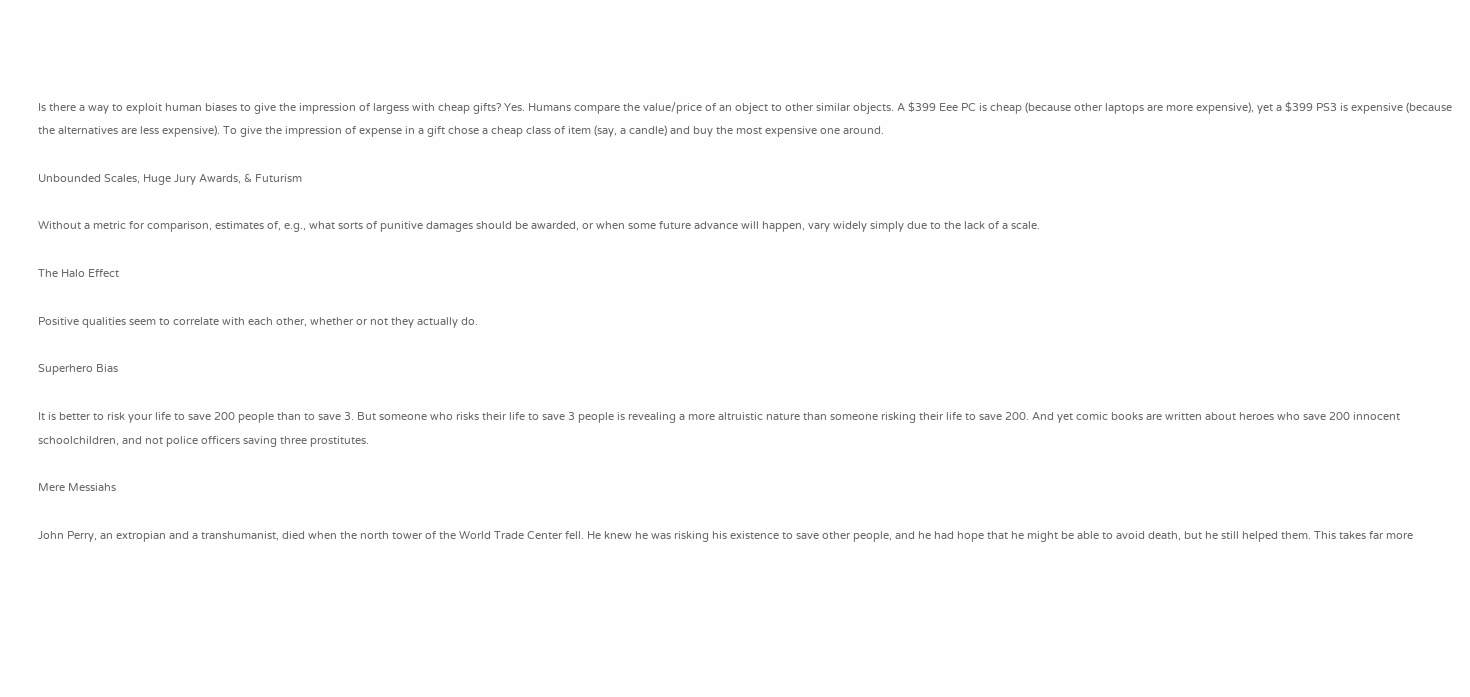Is there a way to exploit human biases to give the impression of largess with cheap gifts? Yes. Humans compare the value/price of an object to other similar objects. A $399 Eee PC is cheap (because other laptops are more expensive), yet a $399 PS3 is expensive (because the alternatives are less expensive). To give the impression of expense in a gift chose a cheap class of item (say, a candle) and buy the most expensive one around.

Unbounded Scales, Huge Jury Awards, & Futurism

Without a metric for comparison, estimates of, e.g., what sorts of punitive damages should be awarded, or when some future advance will happen, vary widely simply due to the lack of a scale.

The Halo Effect

Positive qualities seem to correlate with each other, whether or not they actually do.

Superhero Bias

It is better to risk your life to save 200 people than to save 3. But someone who risks their life to save 3 people is revealing a more altruistic nature than someone risking their life to save 200. And yet comic books are written about heroes who save 200 innocent schoolchildren, and not police officers saving three prostitutes.

Mere Messiahs

John Perry, an extropian and a transhumanist, died when the north tower of the World Trade Center fell. He knew he was risking his existence to save other people, and he had hope that he might be able to avoid death, but he still helped them. This takes far more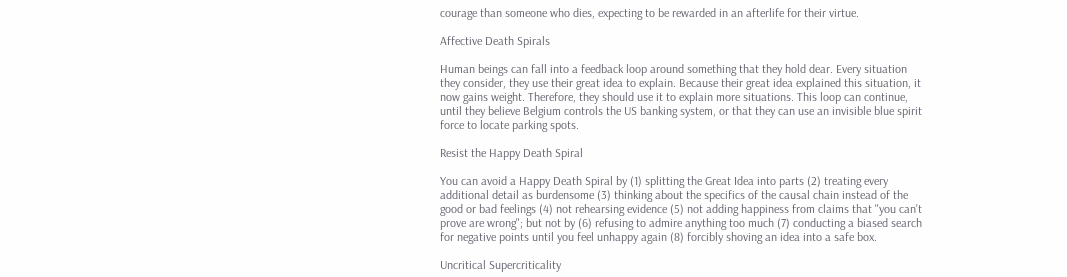courage than someone who dies, expecting to be rewarded in an afterlife for their virtue.

Affective Death Spirals

Human beings can fall into a feedback loop around something that they hold dear. Every situation they consider, they use their great idea to explain. Because their great idea explained this situation, it now gains weight. Therefore, they should use it to explain more situations. This loop can continue, until they believe Belgium controls the US banking system, or that they can use an invisible blue spirit force to locate parking spots.

Resist the Happy Death Spiral

You can avoid a Happy Death Spiral by (1) splitting the Great Idea into parts (2) treating every additional detail as burdensome (3) thinking about the specifics of the causal chain instead of the good or bad feelings (4) not rehearsing evidence (5) not adding happiness from claims that "you can't prove are wrong"; but not by (6) refusing to admire anything too much (7) conducting a biased search for negative points until you feel unhappy again (8) forcibly shoving an idea into a safe box.

Uncritical Supercriticality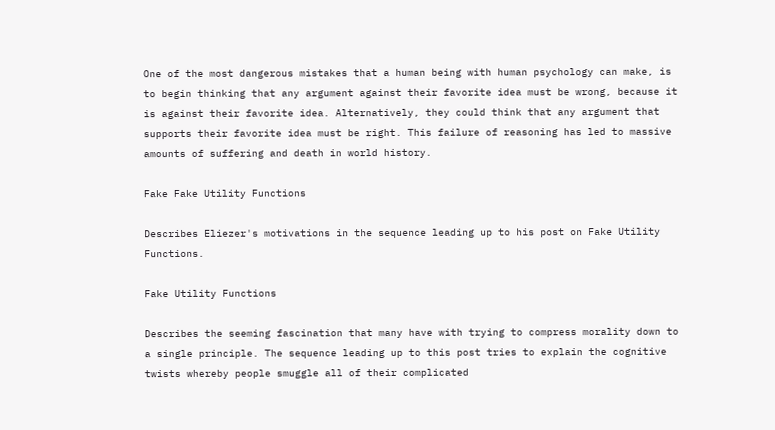One of the most dangerous mistakes that a human being with human psychology can make, is to begin thinking that any argument against their favorite idea must be wrong, because it is against their favorite idea. Alternatively, they could think that any argument that supports their favorite idea must be right. This failure of reasoning has led to massive amounts of suffering and death in world history.

Fake Fake Utility Functions

Describes Eliezer's motivations in the sequence leading up to his post on Fake Utility Functions.

Fake Utility Functions

Describes the seeming fascination that many have with trying to compress morality down to a single principle. The sequence leading up to this post tries to explain the cognitive twists whereby people smuggle all of their complicated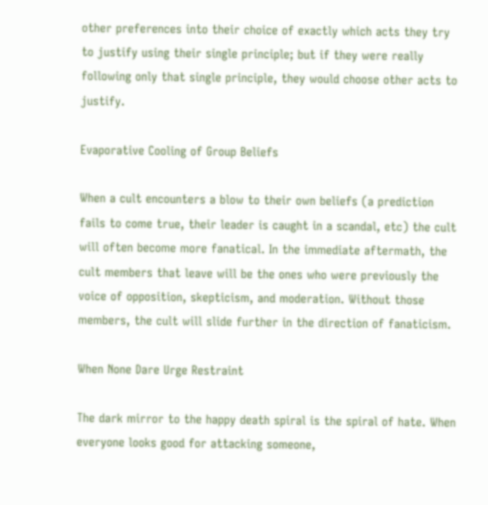other preferences into their choice of exactly which acts they try to justify using their single principle; but if they were really following only that single principle, they would choose other acts to justify.

Evaporative Cooling of Group Beliefs

When a cult encounters a blow to their own beliefs (a prediction fails to come true, their leader is caught in a scandal, etc) the cult will often become more fanatical. In the immediate aftermath, the cult members that leave will be the ones who were previously the voice of opposition, skepticism, and moderation. Without those members, the cult will slide further in the direction of fanaticism.

When None Dare Urge Restraint

The dark mirror to the happy death spiral is the spiral of hate. When everyone looks good for attacking someone,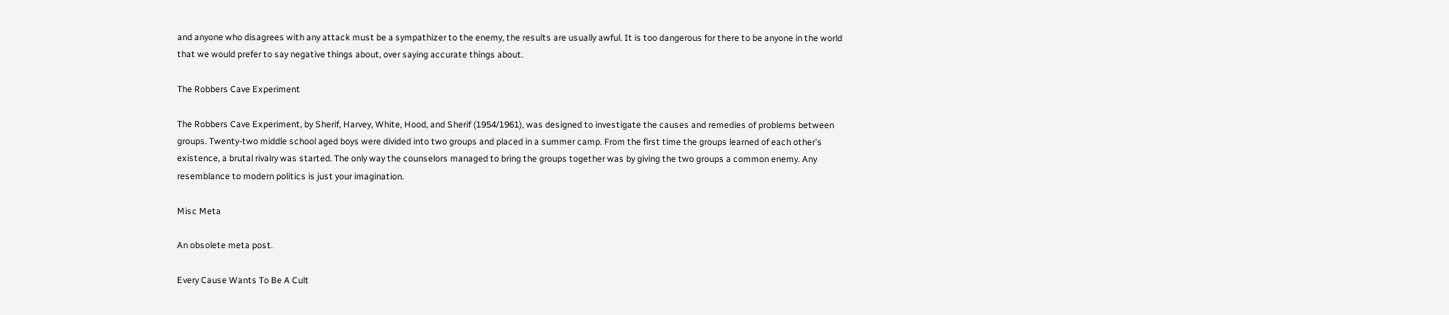and anyone who disagrees with any attack must be a sympathizer to the enemy, the results are usually awful. It is too dangerous for there to be anyone in the world that we would prefer to say negative things about, over saying accurate things about.

The Robbers Cave Experiment

The Robbers Cave Experiment, by Sherif, Harvey, White, Hood, and Sherif (1954/1961), was designed to investigate the causes and remedies of problems between groups. Twenty-two middle school aged boys were divided into two groups and placed in a summer camp. From the first time the groups learned of each other's existence, a brutal rivalry was started. The only way the counselors managed to bring the groups together was by giving the two groups a common enemy. Any resemblance to modern politics is just your imagination.

Misc Meta

An obsolete meta post.

Every Cause Wants To Be A Cult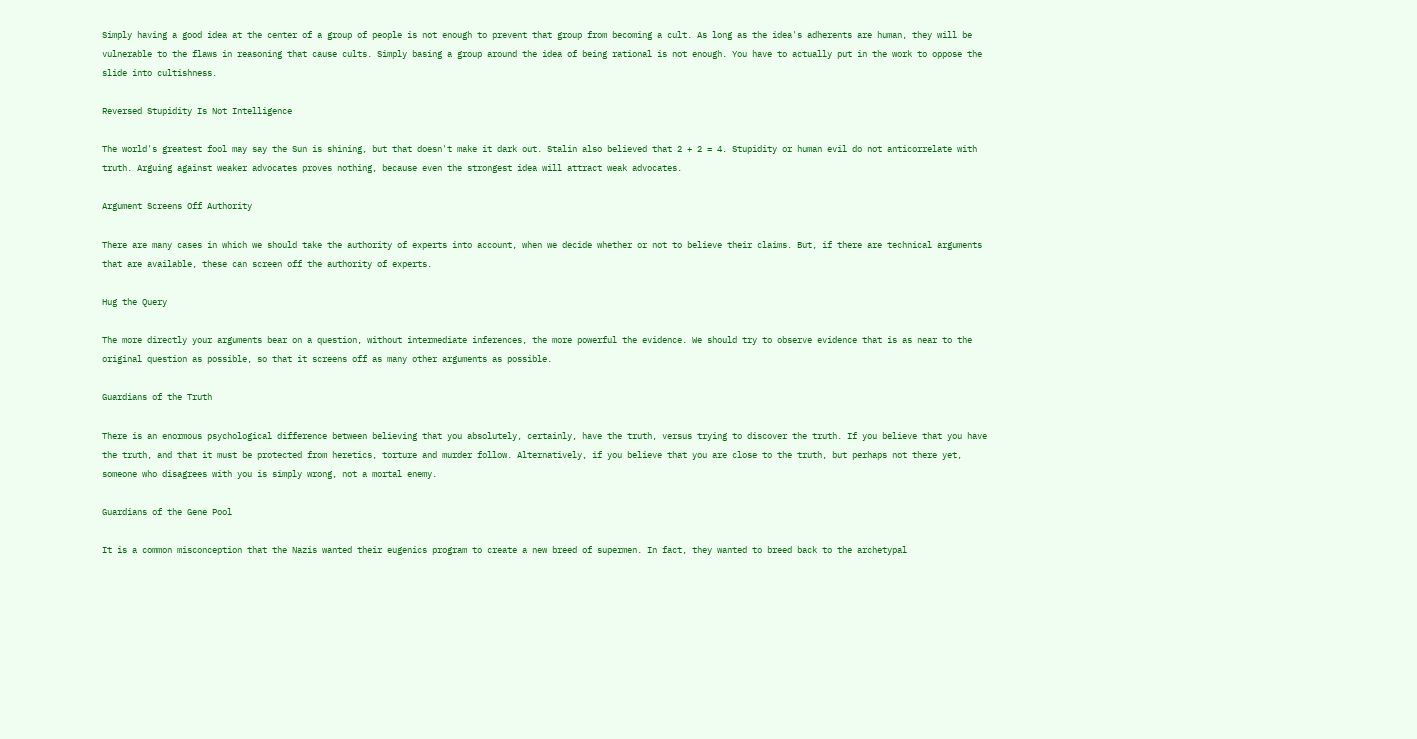Simply having a good idea at the center of a group of people is not enough to prevent that group from becoming a cult. As long as the idea's adherents are human, they will be vulnerable to the flaws in reasoning that cause cults. Simply basing a group around the idea of being rational is not enough. You have to actually put in the work to oppose the slide into cultishness.

Reversed Stupidity Is Not Intelligence

The world's greatest fool may say the Sun is shining, but that doesn't make it dark out. Stalin also believed that 2 + 2 = 4. Stupidity or human evil do not anticorrelate with truth. Arguing against weaker advocates proves nothing, because even the strongest idea will attract weak advocates.

Argument Screens Off Authority

There are many cases in which we should take the authority of experts into account, when we decide whether or not to believe their claims. But, if there are technical arguments that are available, these can screen off the authority of experts.

Hug the Query

The more directly your arguments bear on a question, without intermediate inferences, the more powerful the evidence. We should try to observe evidence that is as near to the original question as possible, so that it screens off as many other arguments as possible.

Guardians of the Truth

There is an enormous psychological difference between believing that you absolutely, certainly, have the truth, versus trying to discover the truth. If you believe that you have the truth, and that it must be protected from heretics, torture and murder follow. Alternatively, if you believe that you are close to the truth, but perhaps not there yet, someone who disagrees with you is simply wrong, not a mortal enemy.

Guardians of the Gene Pool

It is a common misconception that the Nazis wanted their eugenics program to create a new breed of supermen. In fact, they wanted to breed back to the archetypal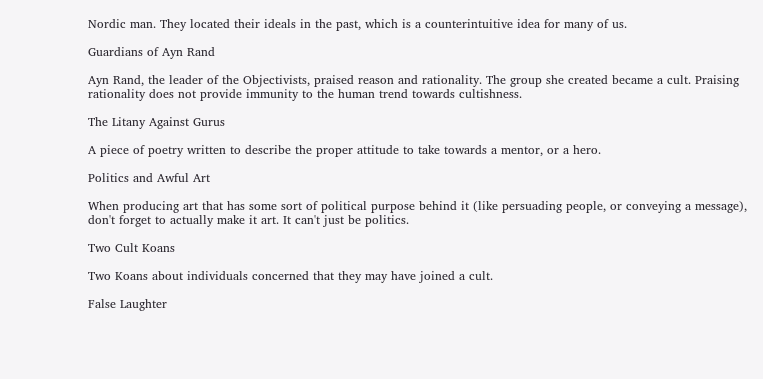Nordic man. They located their ideals in the past, which is a counterintuitive idea for many of us.

Guardians of Ayn Rand

Ayn Rand, the leader of the Objectivists, praised reason and rationality. The group she created became a cult. Praising rationality does not provide immunity to the human trend towards cultishness.

The Litany Against Gurus

A piece of poetry written to describe the proper attitude to take towards a mentor, or a hero.

Politics and Awful Art

When producing art that has some sort of political purpose behind it (like persuading people, or conveying a message), don't forget to actually make it art. It can't just be politics.

Two Cult Koans

Two Koans about individuals concerned that they may have joined a cult.

False Laughter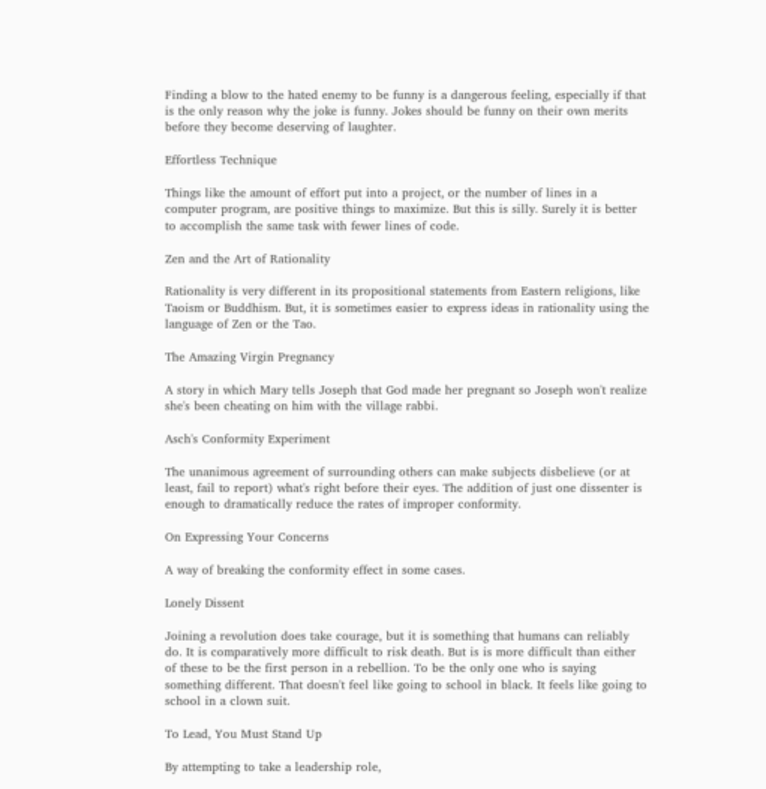Finding a blow to the hated enemy to be funny is a dangerous feeling, especially if that is the only reason why the joke is funny. Jokes should be funny on their own merits before they become deserving of laughter.

Effortless Technique

Things like the amount of effort put into a project, or the number of lines in a computer program, are positive things to maximize. But this is silly. Surely it is better to accomplish the same task with fewer lines of code.

Zen and the Art of Rationality

Rationality is very different in its propositional statements from Eastern religions, like Taoism or Buddhism. But, it is sometimes easier to express ideas in rationality using the language of Zen or the Tao.

The Amazing Virgin Pregnancy

A story in which Mary tells Joseph that God made her pregnant so Joseph won't realize she's been cheating on him with the village rabbi.

Asch's Conformity Experiment

The unanimous agreement of surrounding others can make subjects disbelieve (or at least, fail to report) what's right before their eyes. The addition of just one dissenter is enough to dramatically reduce the rates of improper conformity.

On Expressing Your Concerns

A way of breaking the conformity effect in some cases.

Lonely Dissent

Joining a revolution does take courage, but it is something that humans can reliably do. It is comparatively more difficult to risk death. But is is more difficult than either of these to be the first person in a rebellion. To be the only one who is saying something different. That doesn't feel like going to school in black. It feels like going to school in a clown suit.

To Lead, You Must Stand Up

By attempting to take a leadership role,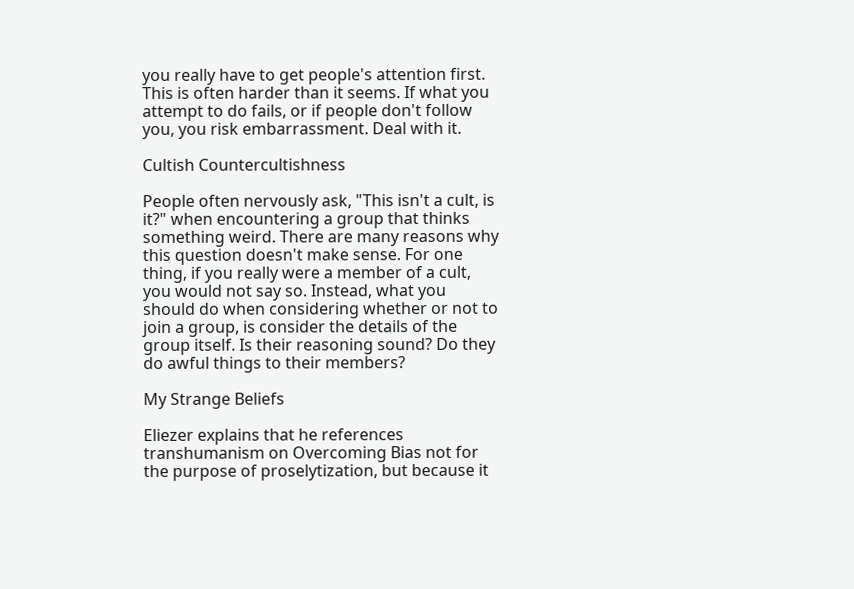you really have to get people's attention first. This is often harder than it seems. If what you attempt to do fails, or if people don't follow you, you risk embarrassment. Deal with it.

Cultish Countercultishness

People often nervously ask, "This isn't a cult, is it?" when encountering a group that thinks something weird. There are many reasons why this question doesn't make sense. For one thing, if you really were a member of a cult, you would not say so. Instead, what you should do when considering whether or not to join a group, is consider the details of the group itself. Is their reasoning sound? Do they do awful things to their members?

My Strange Beliefs

Eliezer explains that he references transhumanism on Overcoming Bias not for the purpose of proselytization, but because it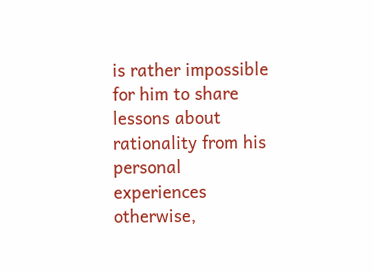is rather impossible for him to share lessons about rationality from his personal experiences otherwise,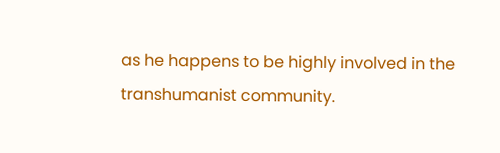as he happens to be highly involved in the transhumanist community.